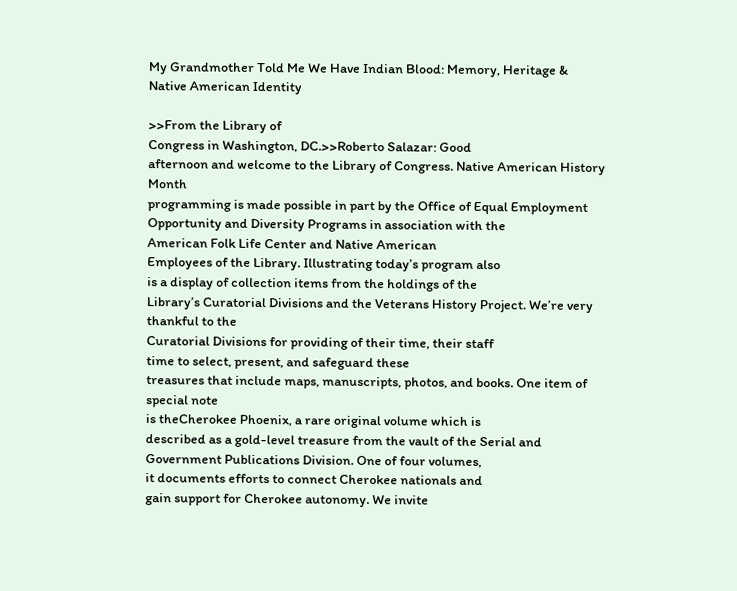My Grandmother Told Me We Have Indian Blood: Memory, Heritage & Native American Identity

>>From the Library of
Congress in Washington, DC.>>Roberto Salazar: Good
afternoon and welcome to the Library of Congress. Native American History Month
programming is made possible in part by the Office of Equal Employment
Opportunity and Diversity Programs in association with the
American Folk Life Center and Native American
Employees of the Library. Illustrating today’s program also
is a display of collection items from the holdings of the
Library’s Curatorial Divisions and the Veterans History Project. We’re very thankful to the
Curatorial Divisions for providing of their time, their staff
time to select, present, and safeguard these
treasures that include maps, manuscripts, photos, and books. One item of special note
is theCherokee Phoenix, a rare original volume which is
described as a gold-level treasure from the vault of the Serial and
Government Publications Division. One of four volumes,
it documents efforts to connect Cherokee nationals and
gain support for Cherokee autonomy. We invite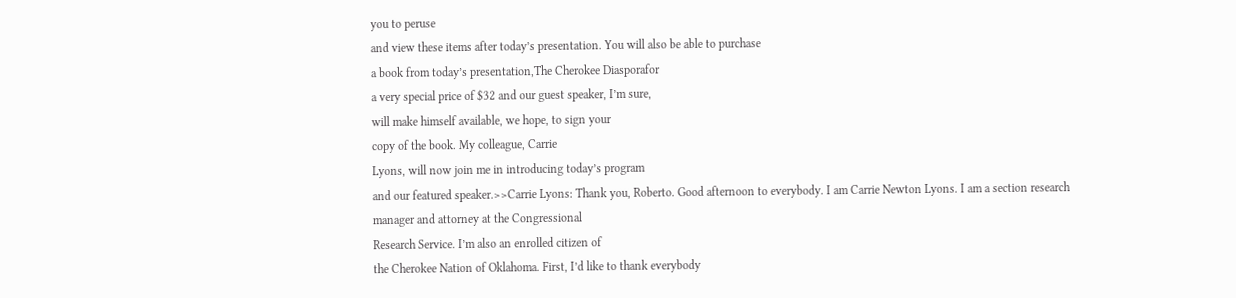you to peruse
and view these items after today’s presentation. You will also be able to purchase
a book from today’s presentation,The Cherokee Diasporafor
a very special price of $32 and our guest speaker, I’m sure,
will make himself available, we hope, to sign your
copy of the book. My colleague, Carrie
Lyons, will now join me in introducing today’s program
and our featured speaker.>>Carrie Lyons: Thank you, Roberto. Good afternoon to everybody. I am Carrie Newton Lyons. I am a section research
manager and attorney at the Congressional
Research Service. I’m also an enrolled citizen of
the Cherokee Nation of Oklahoma. First, I’d like to thank everybody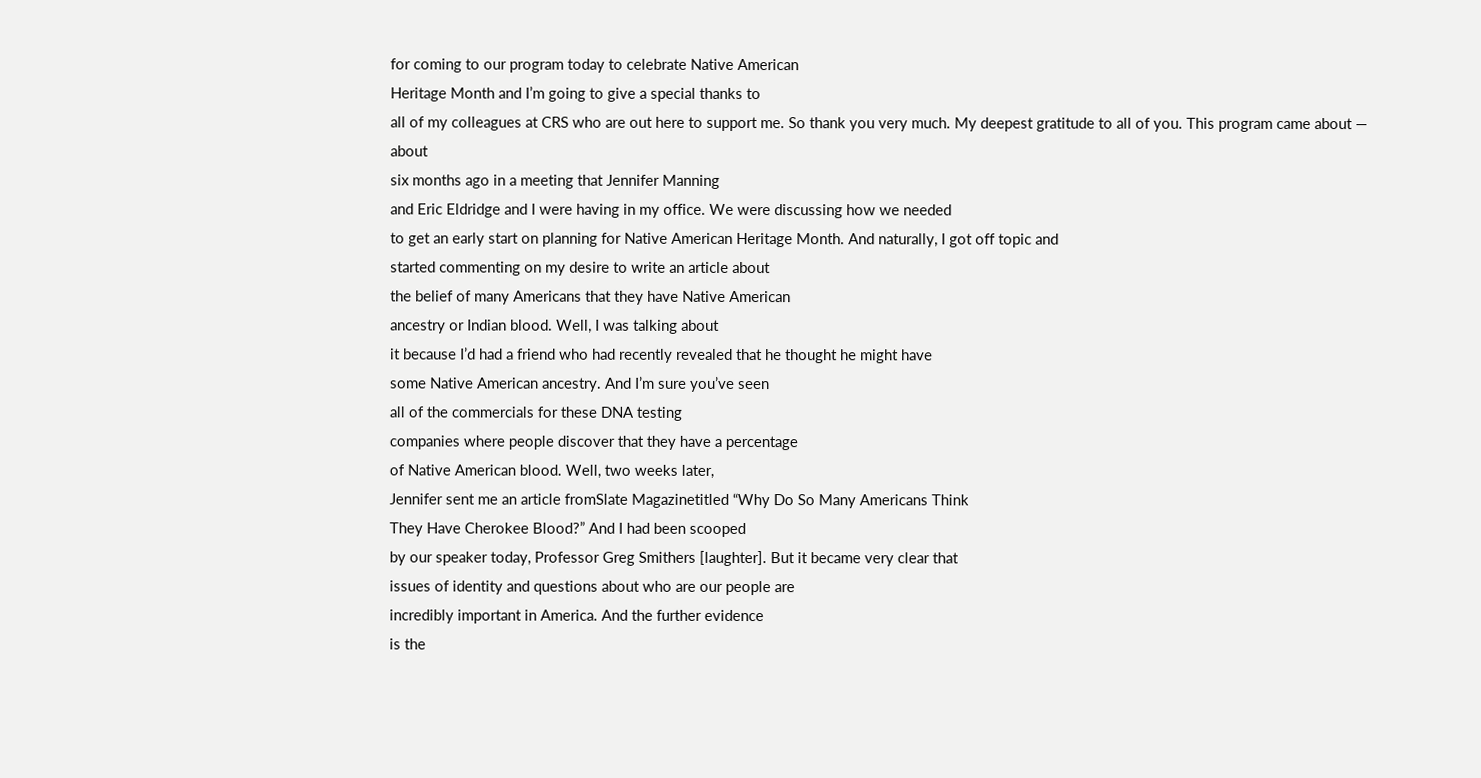for coming to our program today to celebrate Native American
Heritage Month and I’m going to give a special thanks to
all of my colleagues at CRS who are out here to support me. So thank you very much. My deepest gratitude to all of you. This program came about — about
six months ago in a meeting that Jennifer Manning
and Eric Eldridge and I were having in my office. We were discussing how we needed
to get an early start on planning for Native American Heritage Month. And naturally, I got off topic and
started commenting on my desire to write an article about
the belief of many Americans that they have Native American
ancestry or Indian blood. Well, I was talking about
it because I’d had a friend who had recently revealed that he thought he might have
some Native American ancestry. And I’m sure you’ve seen
all of the commercials for these DNA testing
companies where people discover that they have a percentage
of Native American blood. Well, two weeks later,
Jennifer sent me an article fromSlate Magazinetitled “Why Do So Many Americans Think
They Have Cherokee Blood?” And I had been scooped
by our speaker today, Professor Greg Smithers [laughter]. But it became very clear that
issues of identity and questions about who are our people are
incredibly important in America. And the further evidence
is the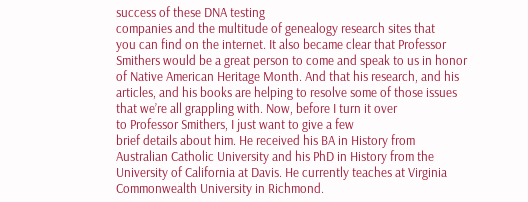success of these DNA testing
companies and the multitude of genealogy research sites that
you can find on the internet. It also became clear that Professor
Smithers would be a great person to come and speak to us in honor
of Native American Heritage Month. And that his research, and his
articles, and his books are helping to resolve some of those issues
that we’re all grappling with. Now, before I turn it over
to Professor Smithers, I just want to give a few
brief details about him. He received his BA in History from
Australian Catholic University and his PhD in History from the
University of California at Davis. He currently teaches at Virginia
Commonwealth University in Richmond.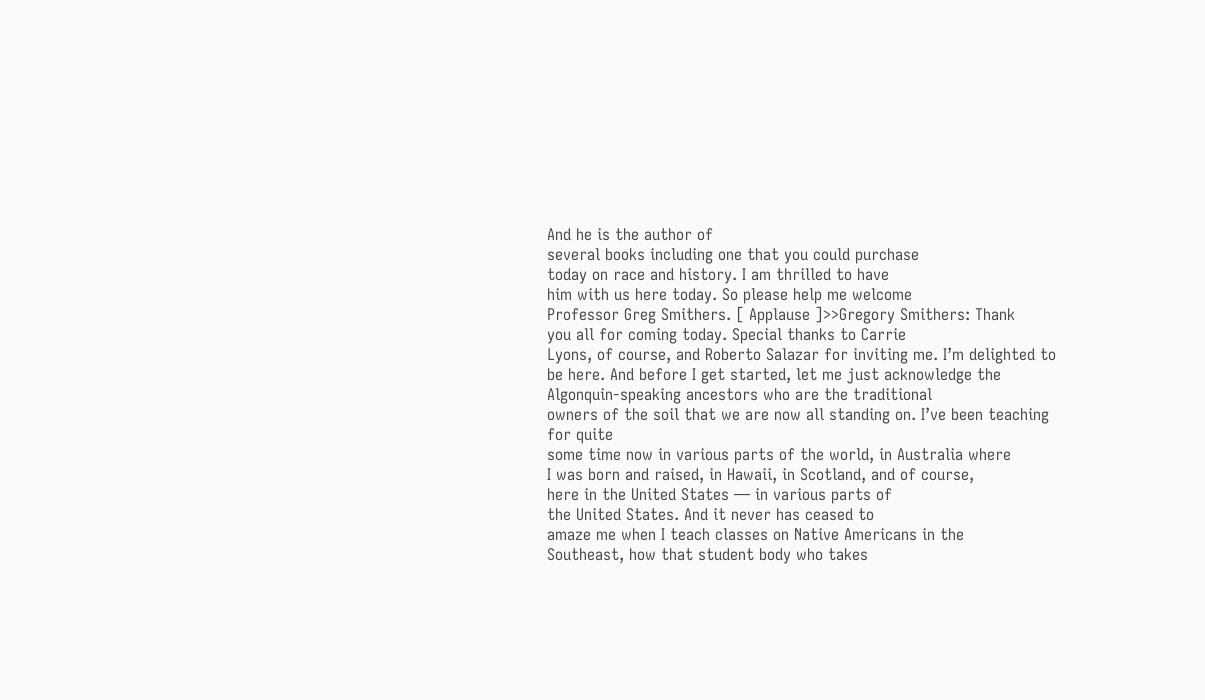And he is the author of
several books including one that you could purchase
today on race and history. I am thrilled to have
him with us here today. So please help me welcome
Professor Greg Smithers. [ Applause ]>>Gregory Smithers: Thank
you all for coming today. Special thanks to Carrie
Lyons, of course, and Roberto Salazar for inviting me. I’m delighted to be here. And before I get started, let me just acknowledge the
Algonquin-speaking ancestors who are the traditional
owners of the soil that we are now all standing on. I’ve been teaching for quite
some time now in various parts of the world, in Australia where
I was born and raised, in Hawaii, in Scotland, and of course,
here in the United States — in various parts of
the United States. And it never has ceased to
amaze me when I teach classes on Native Americans in the
Southeast, how that student body who takes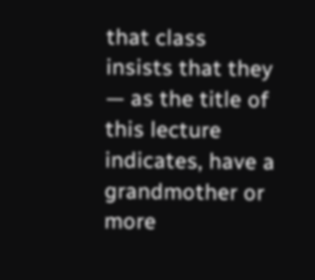that class
insists that they — as the title of this lecture
indicates, have a grandmother or more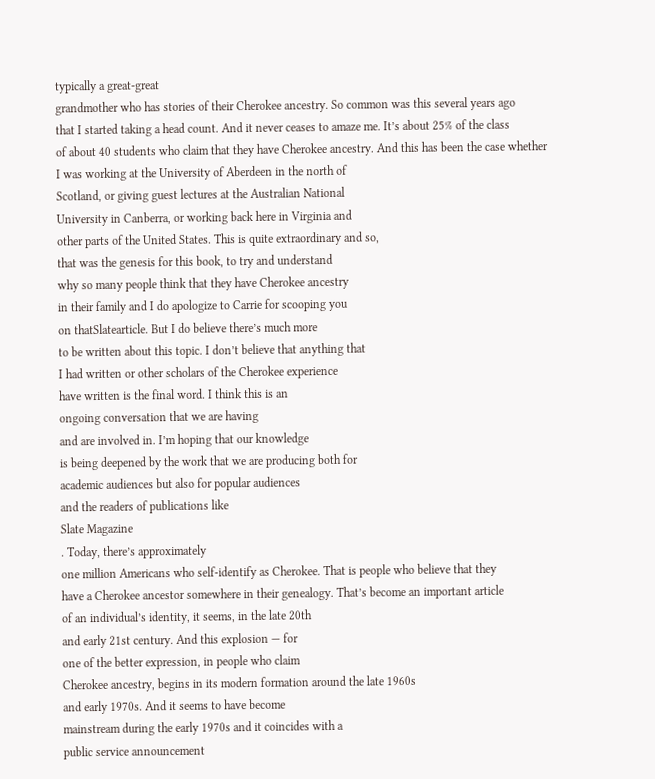typically a great-great
grandmother who has stories of their Cherokee ancestry. So common was this several years ago
that I started taking a head count. And it never ceases to amaze me. It’s about 25% of the class
of about 40 students who claim that they have Cherokee ancestry. And this has been the case whether
I was working at the University of Aberdeen in the north of
Scotland, or giving guest lectures at the Australian National
University in Canberra, or working back here in Virginia and
other parts of the United States. This is quite extraordinary and so,
that was the genesis for this book, to try and understand
why so many people think that they have Cherokee ancestry
in their family and I do apologize to Carrie for scooping you
on thatSlatearticle. But I do believe there’s much more
to be written about this topic. I don’t believe that anything that
I had written or other scholars of the Cherokee experience
have written is the final word. I think this is an
ongoing conversation that we are having
and are involved in. I’m hoping that our knowledge
is being deepened by the work that we are producing both for
academic audiences but also for popular audiences
and the readers of publications like
Slate Magazine
. Today, there’s approximately
one million Americans who self-identify as Cherokee. That is people who believe that they
have a Cherokee ancestor somewhere in their genealogy. That’s become an important article
of an individual’s identity, it seems, in the late 20th
and early 21st century. And this explosion — for
one of the better expression, in people who claim
Cherokee ancestry, begins in its modern formation around the late 1960s
and early 1970s. And it seems to have become
mainstream during the early 1970s and it coincides with a
public service announcement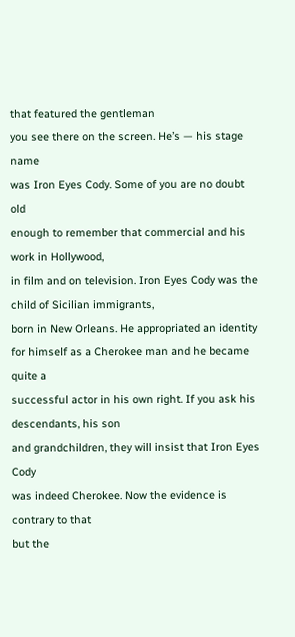that featured the gentleman
you see there on the screen. He’s — his stage name
was Iron Eyes Cody. Some of you are no doubt old
enough to remember that commercial and his work in Hollywood,
in film and on television. Iron Eyes Cody was the child of Sicilian immigrants,
born in New Orleans. He appropriated an identity
for himself as a Cherokee man and he became quite a
successful actor in his own right. If you ask his descendants, his son
and grandchildren, they will insist that Iron Eyes Cody
was indeed Cherokee. Now the evidence is contrary to that
but the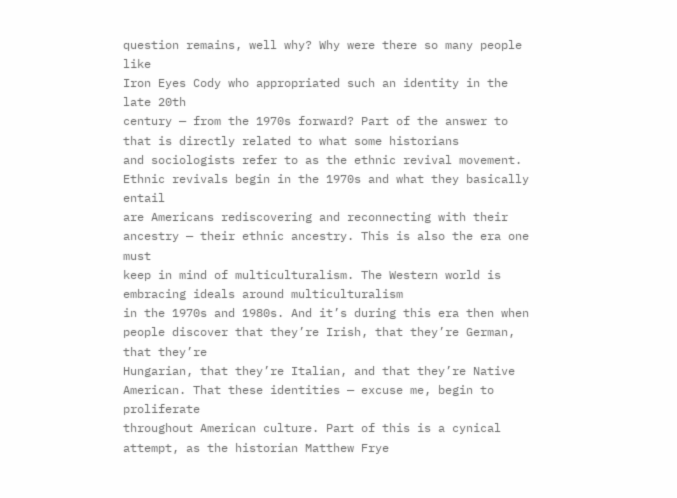question remains, well why? Why were there so many people like
Iron Eyes Cody who appropriated such an identity in the late 20th
century — from the 1970s forward? Part of the answer to
that is directly related to what some historians
and sociologists refer to as the ethnic revival movement. Ethnic revivals begin in the 1970s and what they basically entail
are Americans rediscovering and reconnecting with their
ancestry — their ethnic ancestry. This is also the era one must
keep in mind of multiculturalism. The Western world is
embracing ideals around multiculturalism
in the 1970s and 1980s. And it’s during this era then when
people discover that they’re Irish, that they’re German, that they’re
Hungarian, that they’re Italian, and that they’re Native American. That these identities — excuse me, begin to proliferate
throughout American culture. Part of this is a cynical attempt, as the historian Matthew Frye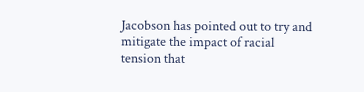Jacobson has pointed out to try and mitigate the impact of racial
tension that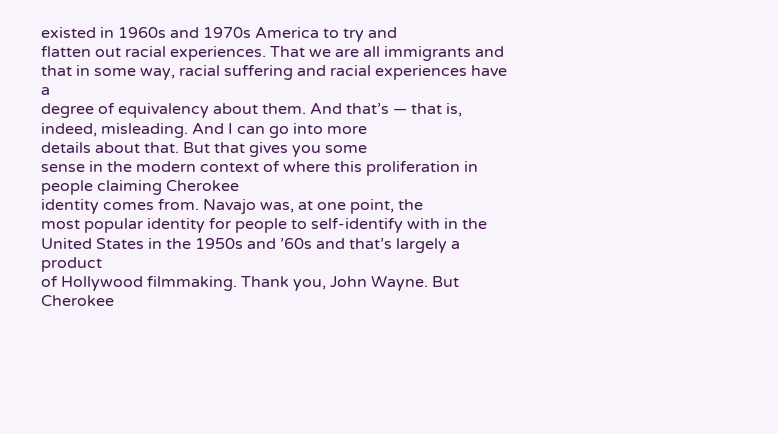existed in 1960s and 1970s America to try and
flatten out racial experiences. That we are all immigrants and
that in some way, racial suffering and racial experiences have a
degree of equivalency about them. And that’s — that is,
indeed, misleading. And I can go into more
details about that. But that gives you some
sense in the modern context of where this proliferation in people claiming Cherokee
identity comes from. Navajo was, at one point, the
most popular identity for people to self-identify with in the
United States in the 1950s and ’60s and that’s largely a product
of Hollywood filmmaking. Thank you, John Wayne. But Cherokee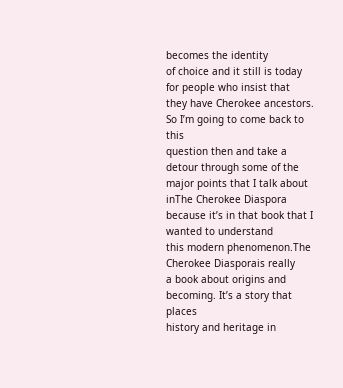becomes the identity
of choice and it still is today for people who insist that
they have Cherokee ancestors. So I’m going to come back to this
question then and take a detour through some of the
major points that I talk about inThe Cherokee Diaspora
because it’s in that book that I wanted to understand
this modern phenomenon.The Cherokee Diasporais really
a book about origins and becoming. It’s a story that places
history and heritage in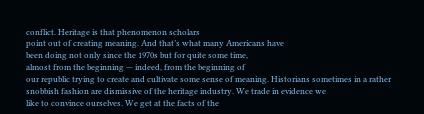conflict. Heritage is that phenomenon scholars
point out of creating meaning. And that’s what many Americans have
been doing not only since the 1970s but for quite some time,
almost from the beginning — indeed, from the beginning of
our republic trying to create and cultivate some sense of meaning. Historians sometimes in a rather
snobbish fashion are dismissive of the heritage industry. We trade in evidence we
like to convince ourselves. We get at the facts of the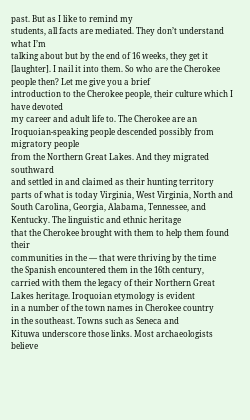past. But as I like to remind my
students, all facts are mediated. They don’t understand what I’m
talking about but by the end of 16 weeks, they get it [laughter]. I nail it into them. So who are the Cherokee people then? Let me give you a brief
introduction to the Cherokee people, their culture which I have devoted
my career and adult life to. The Cherokee are an
Iroquoian-speaking people descended possibly from migratory people
from the Northern Great Lakes. And they migrated southward
and settled in and claimed as their hunting territory
parts of what is today Virginia, West Virginia, North and
South Carolina, Georgia, Alabama, Tennessee, and Kentucky. The linguistic and ethnic heritage
that the Cherokee brought with them to help them found their
communities in the — that were thriving by the time
the Spanish encountered them in the 16th century,
carried with them the legacy of their Northern Great
Lakes heritage. Iroquoian etymology is evident
in a number of the town names in Cherokee country
in the southeast. Towns such as Seneca and
Kituwa underscore those links. Most archaeologists believe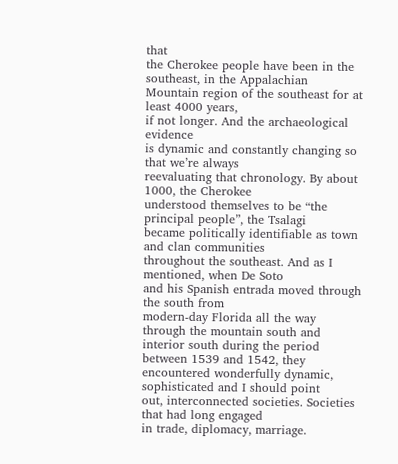that
the Cherokee people have been in the southeast, in the Appalachian
Mountain region of the southeast for at least 4000 years,
if not longer. And the archaeological evidence
is dynamic and constantly changing so that we’re always
reevaluating that chronology. By about 1000, the Cherokee
understood themselves to be “the principal people”, the Tsalagi
became politically identifiable as town and clan communities
throughout the southeast. And as I mentioned, when De Soto
and his Spanish entrada moved through the south from
modern-day Florida all the way through the mountain south and
interior south during the period between 1539 and 1542, they
encountered wonderfully dynamic, sophisticated and I should point
out, interconnected societies. Societies that had long engaged
in trade, diplomacy, marriage.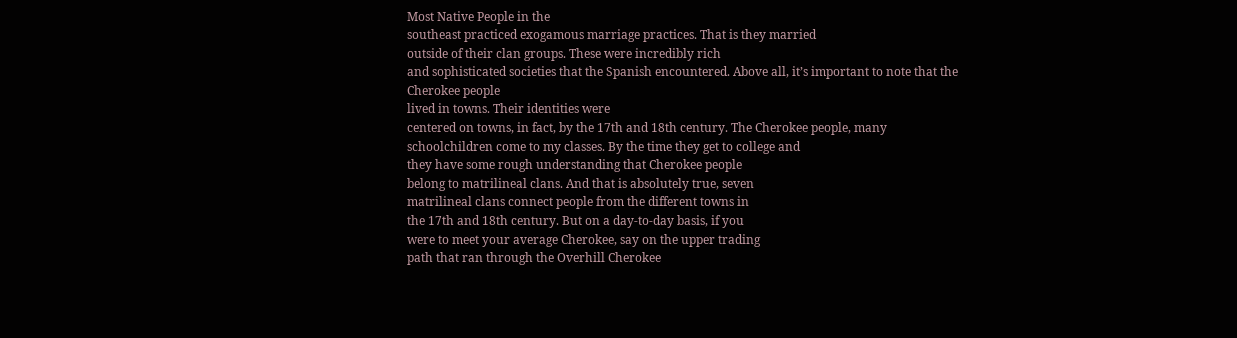Most Native People in the
southeast practiced exogamous marriage practices. That is they married
outside of their clan groups. These were incredibly rich
and sophisticated societies that the Spanish encountered. Above all, it’s important to note that the Cherokee people
lived in towns. Their identities were
centered on towns, in fact, by the 17th and 18th century. The Cherokee people, many
schoolchildren come to my classes. By the time they get to college and
they have some rough understanding that Cherokee people
belong to matrilineal clans. And that is absolutely true, seven
matrilineal clans connect people from the different towns in
the 17th and 18th century. But on a day-to-day basis, if you
were to meet your average Cherokee, say on the upper trading
path that ran through the Overhill Cherokee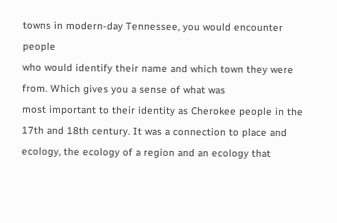towns in modern-day Tennessee, you would encounter people
who would identify their name and which town they were from. Which gives you a sense of what was
most important to their identity as Cherokee people in the
17th and 18th century. It was a connection to place and
ecology, the ecology of a region and an ecology that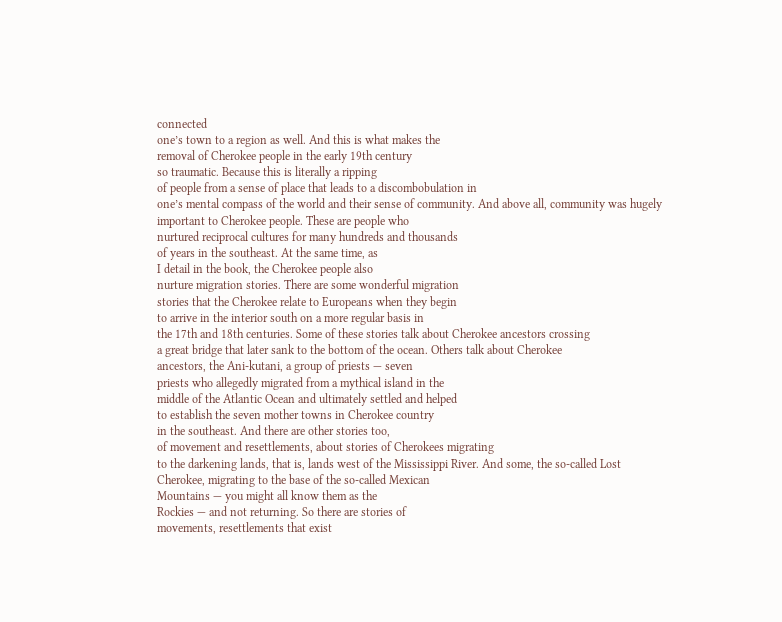connected
one’s town to a region as well. And this is what makes the
removal of Cherokee people in the early 19th century
so traumatic. Because this is literally a ripping
of people from a sense of place that leads to a discombobulation in
one’s mental compass of the world and their sense of community. And above all, community was hugely
important to Cherokee people. These are people who
nurtured reciprocal cultures for many hundreds and thousands
of years in the southeast. At the same time, as
I detail in the book, the Cherokee people also
nurture migration stories. There are some wonderful migration
stories that the Cherokee relate to Europeans when they begin
to arrive in the interior south on a more regular basis in
the 17th and 18th centuries. Some of these stories talk about Cherokee ancestors crossing
a great bridge that later sank to the bottom of the ocean. Others talk about Cherokee
ancestors, the Ani-kutani, a group of priests — seven
priests who allegedly migrated from a mythical island in the
middle of the Atlantic Ocean and ultimately settled and helped
to establish the seven mother towns in Cherokee country
in the southeast. And there are other stories too,
of movement and resettlements, about stories of Cherokees migrating
to the darkening lands, that is, lands west of the Mississippi River. And some, the so-called Lost
Cherokee, migrating to the base of the so-called Mexican
Mountains — you might all know them as the
Rockies — and not returning. So there are stories of
movements, resettlements that exist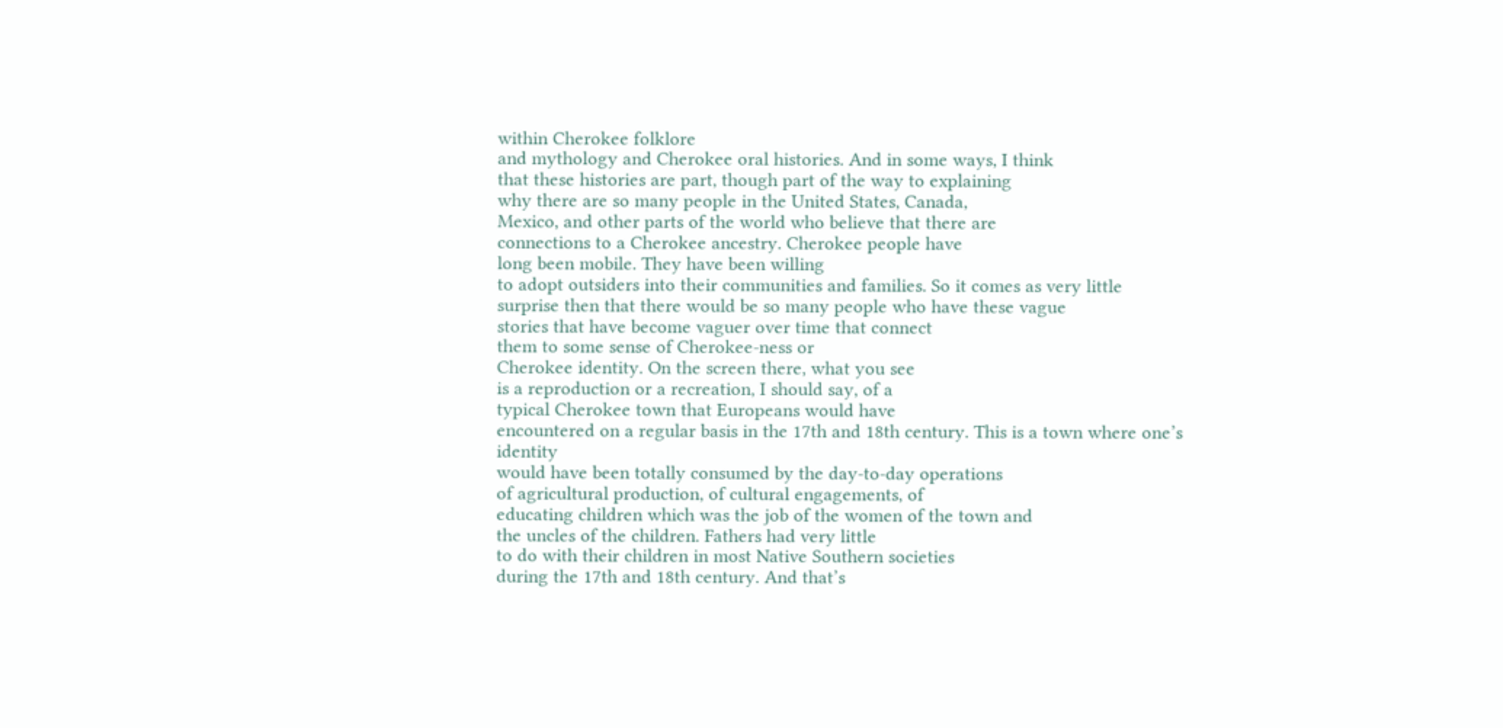within Cherokee folklore
and mythology and Cherokee oral histories. And in some ways, I think
that these histories are part, though part of the way to explaining
why there are so many people in the United States, Canada,
Mexico, and other parts of the world who believe that there are
connections to a Cherokee ancestry. Cherokee people have
long been mobile. They have been willing
to adopt outsiders into their communities and families. So it comes as very little
surprise then that there would be so many people who have these vague
stories that have become vaguer over time that connect
them to some sense of Cherokee-ness or
Cherokee identity. On the screen there, what you see
is a reproduction or a recreation, I should say, of a
typical Cherokee town that Europeans would have
encountered on a regular basis in the 17th and 18th century. This is a town where one’s identity
would have been totally consumed by the day-to-day operations
of agricultural production, of cultural engagements, of
educating children which was the job of the women of the town and
the uncles of the children. Fathers had very little
to do with their children in most Native Southern societies
during the 17th and 18th century. And that’s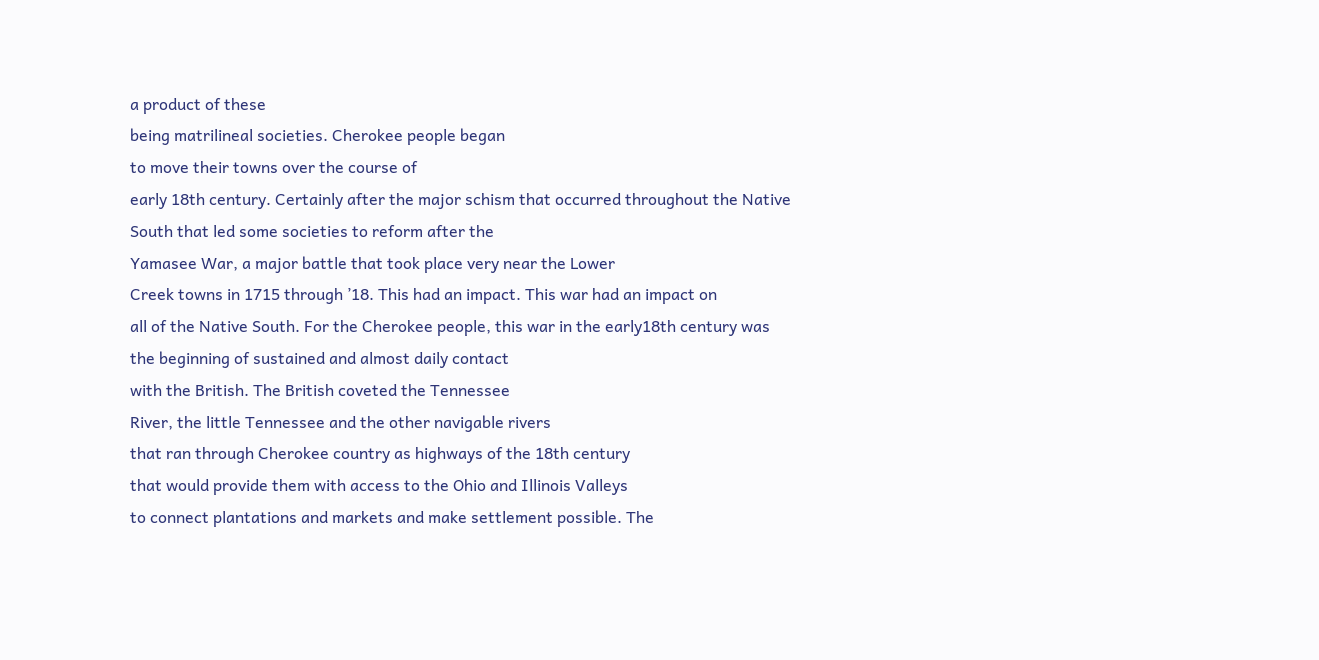a product of these
being matrilineal societies. Cherokee people began
to move their towns over the course of
early 18th century. Certainly after the major schism that occurred throughout the Native
South that led some societies to reform after the
Yamasee War, a major battle that took place very near the Lower
Creek towns in 1715 through ’18. This had an impact. This war had an impact on
all of the Native South. For the Cherokee people, this war in the early18th century was
the beginning of sustained and almost daily contact
with the British. The British coveted the Tennessee
River, the little Tennessee and the other navigable rivers
that ran through Cherokee country as highways of the 18th century
that would provide them with access to the Ohio and Illinois Valleys
to connect plantations and markets and make settlement possible. The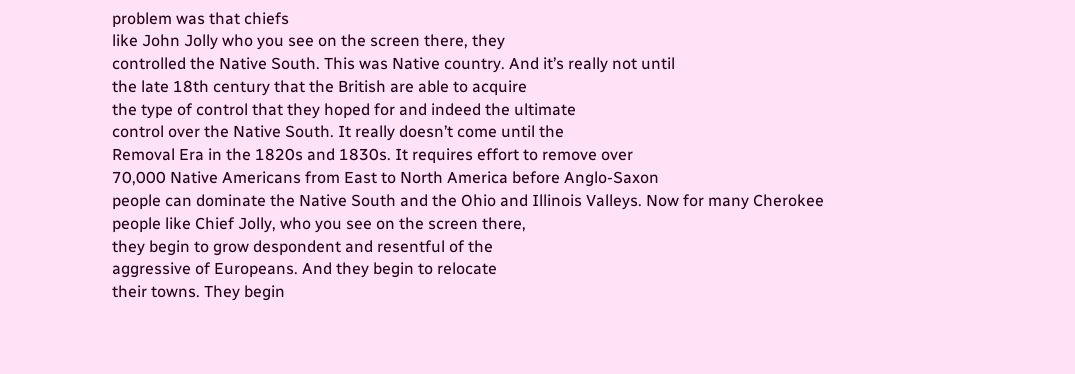problem was that chiefs
like John Jolly who you see on the screen there, they
controlled the Native South. This was Native country. And it’s really not until
the late 18th century that the British are able to acquire
the type of control that they hoped for and indeed the ultimate
control over the Native South. It really doesn’t come until the
Removal Era in the 1820s and 1830s. It requires effort to remove over
70,000 Native Americans from East to North America before Anglo-Saxon
people can dominate the Native South and the Ohio and Illinois Valleys. Now for many Cherokee
people like Chief Jolly, who you see on the screen there,
they begin to grow despondent and resentful of the
aggressive of Europeans. And they begin to relocate
their towns. They begin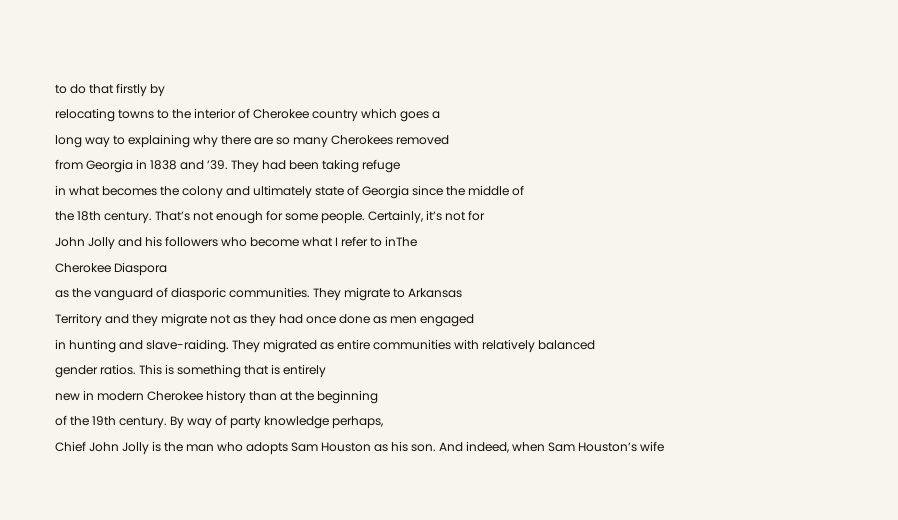to do that firstly by
relocating towns to the interior of Cherokee country which goes a
long way to explaining why there are so many Cherokees removed
from Georgia in 1838 and ’39. They had been taking refuge
in what becomes the colony and ultimately state of Georgia since the middle of
the 18th century. That’s not enough for some people. Certainly, it’s not for
John Jolly and his followers who become what I refer to inThe
Cherokee Diaspora
as the vanguard of diasporic communities. They migrate to Arkansas
Territory and they migrate not as they had once done as men engaged
in hunting and slave-raiding. They migrated as entire communities with relatively balanced
gender ratios. This is something that is entirely
new in modern Cherokee history than at the beginning
of the 19th century. By way of party knowledge perhaps,
Chief John Jolly is the man who adopts Sam Houston as his son. And indeed, when Sam Houston’s wife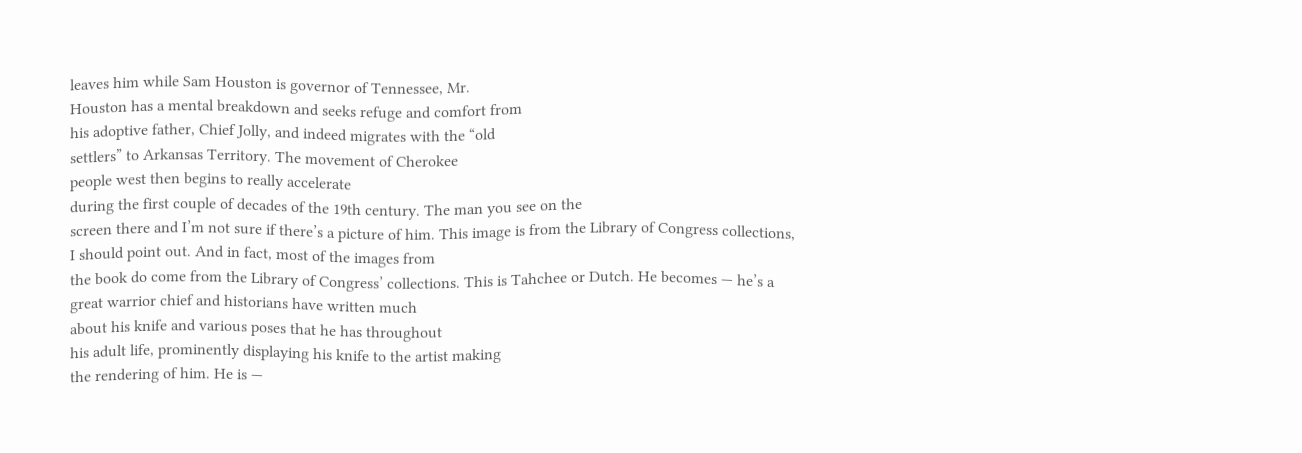leaves him while Sam Houston is governor of Tennessee, Mr.
Houston has a mental breakdown and seeks refuge and comfort from
his adoptive father, Chief Jolly, and indeed migrates with the “old
settlers” to Arkansas Territory. The movement of Cherokee
people west then begins to really accelerate
during the first couple of decades of the 19th century. The man you see on the
screen there and I’m not sure if there’s a picture of him. This image is from the Library of Congress collections,
I should point out. And in fact, most of the images from
the book do come from the Library of Congress’ collections. This is Tahchee or Dutch. He becomes — he’s a
great warrior chief and historians have written much
about his knife and various poses that he has throughout
his adult life, prominently displaying his knife to the artist making
the rendering of him. He is —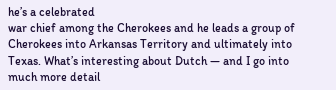he’s a celebrated
war chief among the Cherokees and he leads a group of
Cherokees into Arkansas Territory and ultimately into Texas. What’s interesting about Dutch — and I go into much more detail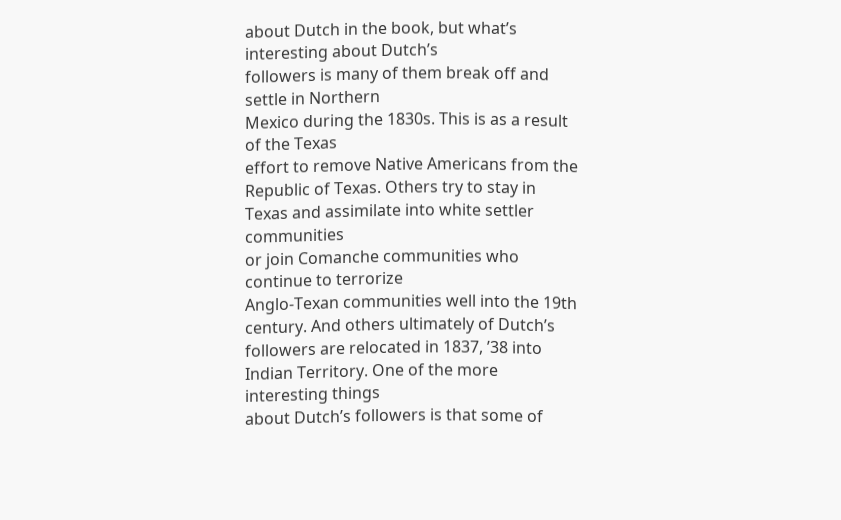about Dutch in the book, but what’s interesting about Dutch’s
followers is many of them break off and settle in Northern
Mexico during the 1830s. This is as a result of the Texas
effort to remove Native Americans from the Republic of Texas. Others try to stay in
Texas and assimilate into white settler communities
or join Comanche communities who continue to terrorize
Anglo-Texan communities well into the 19th century. And others ultimately of Dutch’s
followers are relocated in 1837, ’38 into Indian Territory. One of the more interesting things
about Dutch’s followers is that some of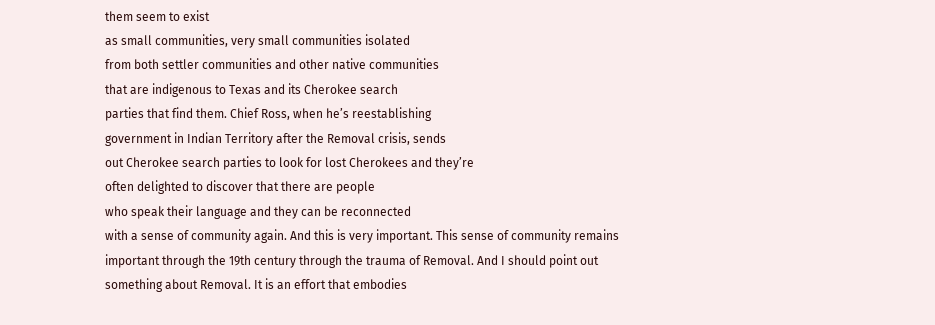them seem to exist
as small communities, very small communities isolated
from both settler communities and other native communities
that are indigenous to Texas and its Cherokee search
parties that find them. Chief Ross, when he’s reestablishing
government in Indian Territory after the Removal crisis, sends
out Cherokee search parties to look for lost Cherokees and they’re
often delighted to discover that there are people
who speak their language and they can be reconnected
with a sense of community again. And this is very important. This sense of community remains
important through the 19th century through the trauma of Removal. And I should point out
something about Removal. It is an effort that embodies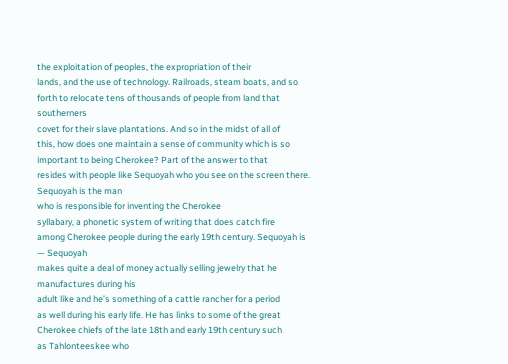the exploitation of peoples, the expropriation of their
lands, and the use of technology. Railroads, steam boats, and so
forth to relocate tens of thousands of people from land that southerners
covet for their slave plantations. And so in the midst of all of
this, how does one maintain a sense of community which is so
important to being Cherokee? Part of the answer to that
resides with people like Sequoyah who you see on the screen there. Sequoyah is the man
who is responsible for inventing the Cherokee
syllabary, a phonetic system of writing that does catch fire
among Cherokee people during the early 19th century. Sequoyah is — Sequoyah
makes quite a deal of money actually selling jewelry that he manufactures during his
adult like and he’s something of a cattle rancher for a period
as well during his early life. He has links to some of the great
Cherokee chiefs of the late 18th and early 19th century such
as Tahlonteeskee who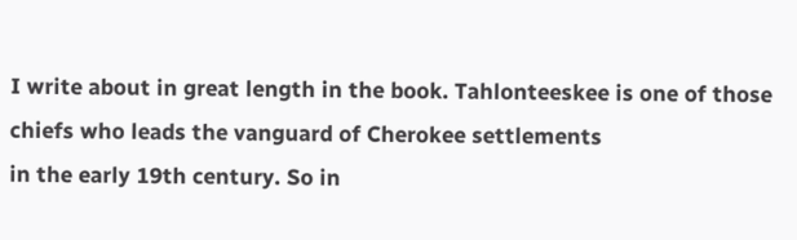I write about in great length in the book. Tahlonteeskee is one of those
chiefs who leads the vanguard of Cherokee settlements
in the early 19th century. So in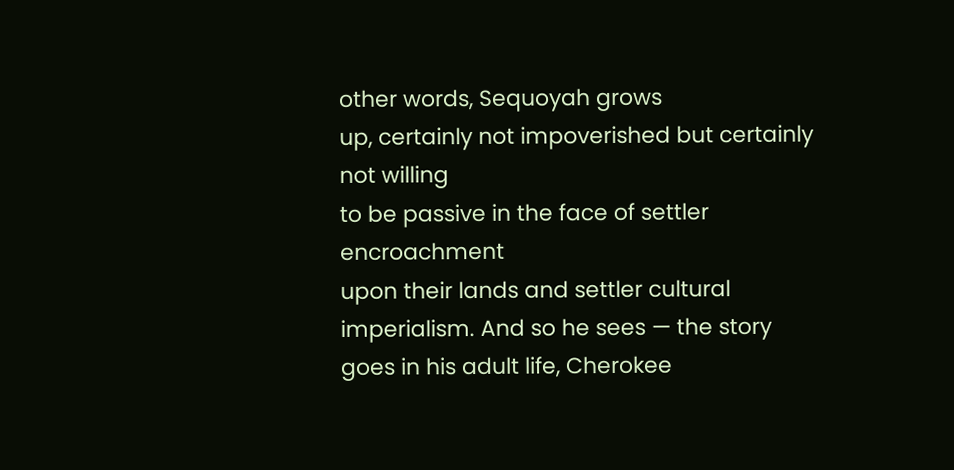other words, Sequoyah grows
up, certainly not impoverished but certainly not willing
to be passive in the face of settler encroachment
upon their lands and settler cultural imperialism. And so he sees — the story
goes in his adult life, Cherokee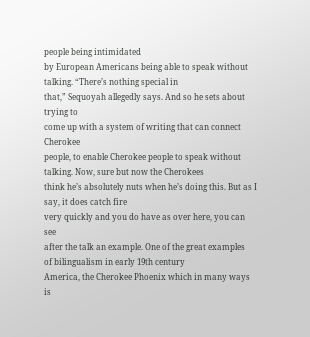people being intimidated
by European Americans being able to speak without talking. “There’s nothing special in
that,” Sequoyah allegedly says. And so he sets about trying to
come up with a system of writing that can connect Cherokee
people, to enable Cherokee people to speak without talking. Now, sure but now the Cherokees
think he’s absolutely nuts when he’s doing this. But as I say, it does catch fire
very quickly and you do have as over here, you can see
after the talk an example. One of the great examples
of bilingualism in early 19th century
America, the Cherokee Phoenix which in many ways is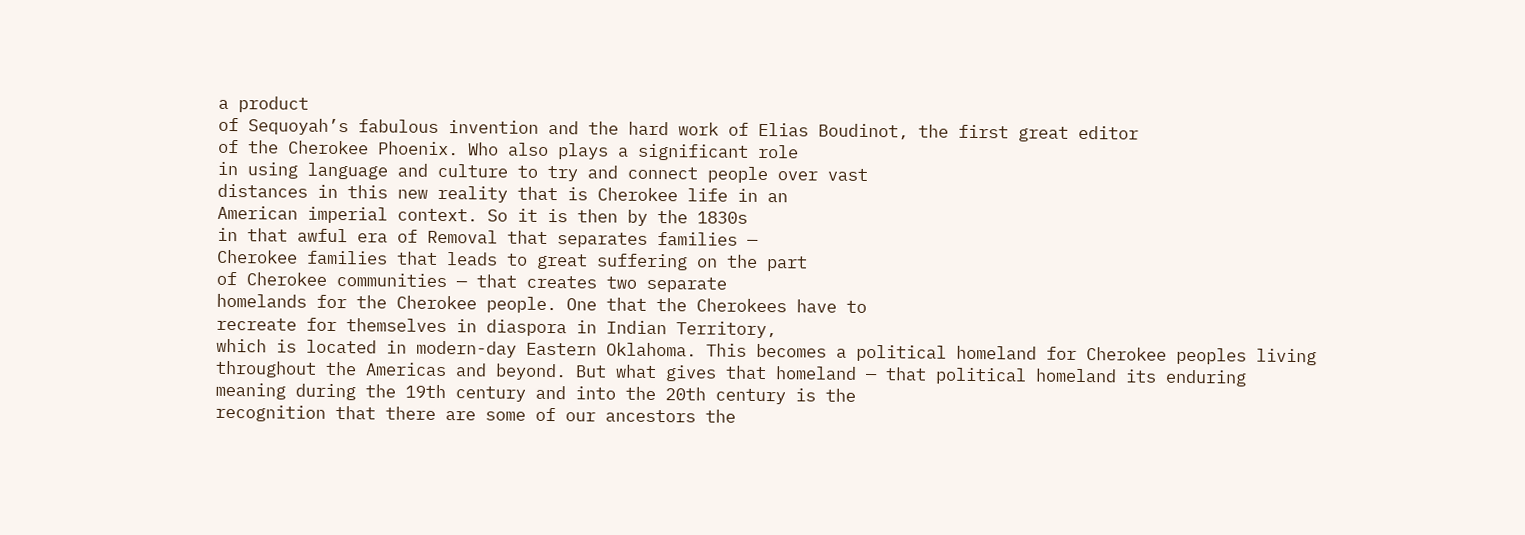a product
of Sequoyah’s fabulous invention and the hard work of Elias Boudinot, the first great editor
of the Cherokee Phoenix. Who also plays a significant role
in using language and culture to try and connect people over vast
distances in this new reality that is Cherokee life in an
American imperial context. So it is then by the 1830s
in that awful era of Removal that separates families —
Cherokee families that leads to great suffering on the part
of Cherokee communities — that creates two separate
homelands for the Cherokee people. One that the Cherokees have to
recreate for themselves in diaspora in Indian Territory,
which is located in modern-day Eastern Oklahoma. This becomes a political homeland for Cherokee peoples living
throughout the Americas and beyond. But what gives that homeland — that political homeland its enduring
meaning during the 19th century and into the 20th century is the
recognition that there are some of our ancestors the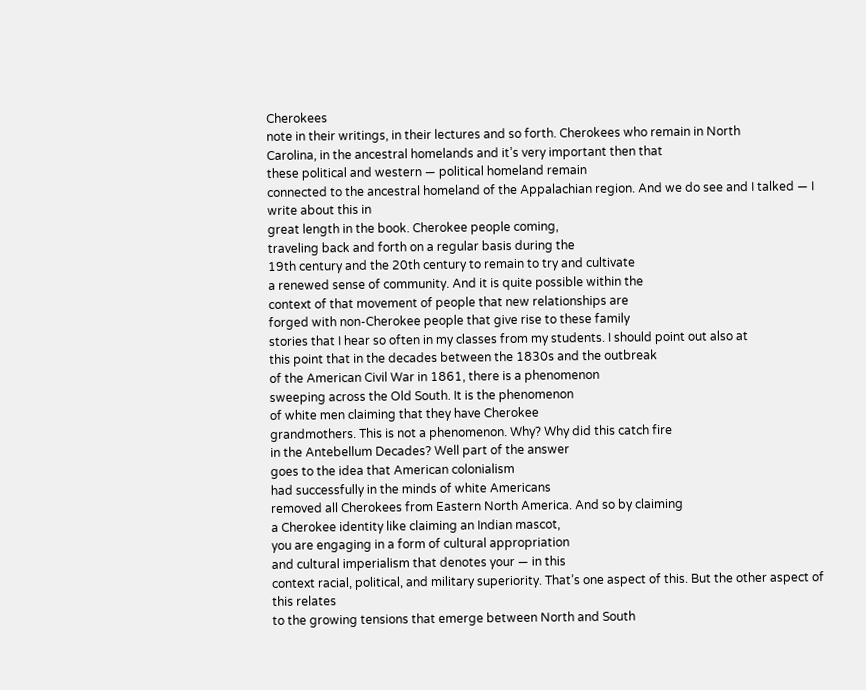Cherokees
note in their writings, in their lectures and so forth. Cherokees who remain in North
Carolina, in the ancestral homelands and it’s very important then that
these political and western — political homeland remain
connected to the ancestral homeland of the Appalachian region. And we do see and I talked — I write about this in
great length in the book. Cherokee people coming,
traveling back and forth on a regular basis during the
19th century and the 20th century to remain to try and cultivate
a renewed sense of community. And it is quite possible within the
context of that movement of people that new relationships are
forged with non-Cherokee people that give rise to these family
stories that I hear so often in my classes from my students. I should point out also at
this point that in the decades between the 1830s and the outbreak
of the American Civil War in 1861, there is a phenomenon
sweeping across the Old South. It is the phenomenon
of white men claiming that they have Cherokee
grandmothers. This is not a phenomenon. Why? Why did this catch fire
in the Antebellum Decades? Well part of the answer
goes to the idea that American colonialism
had successfully in the minds of white Americans
removed all Cherokees from Eastern North America. And so by claiming
a Cherokee identity like claiming an Indian mascot,
you are engaging in a form of cultural appropriation
and cultural imperialism that denotes your — in this
context racial, political, and military superiority. That’s one aspect of this. But the other aspect of this relates
to the growing tensions that emerge between North and South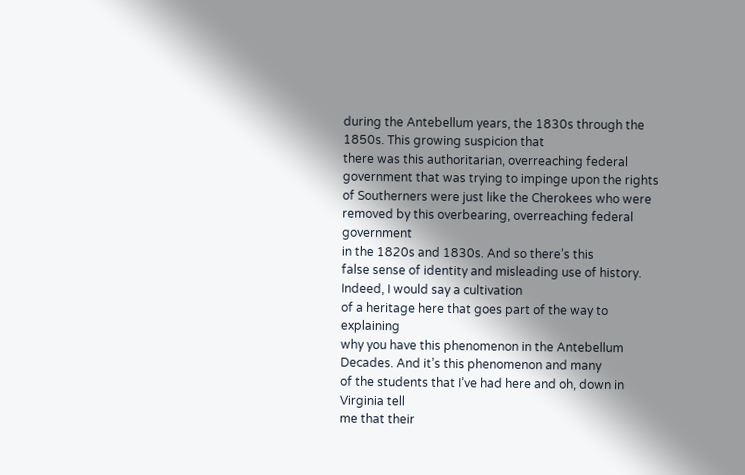during the Antebellum years, the 1830s through the 1850s. This growing suspicion that
there was this authoritarian, overreaching federal
government that was trying to impinge upon the rights
of Southerners were just like the Cherokees who were
removed by this overbearing, overreaching federal government
in the 1820s and 1830s. And so there’s this
false sense of identity and misleading use of history. Indeed, I would say a cultivation
of a heritage here that goes part of the way to explaining
why you have this phenomenon in the Antebellum Decades. And it’s this phenomenon and many
of the students that I’ve had here and oh, down in Virginia tell
me that their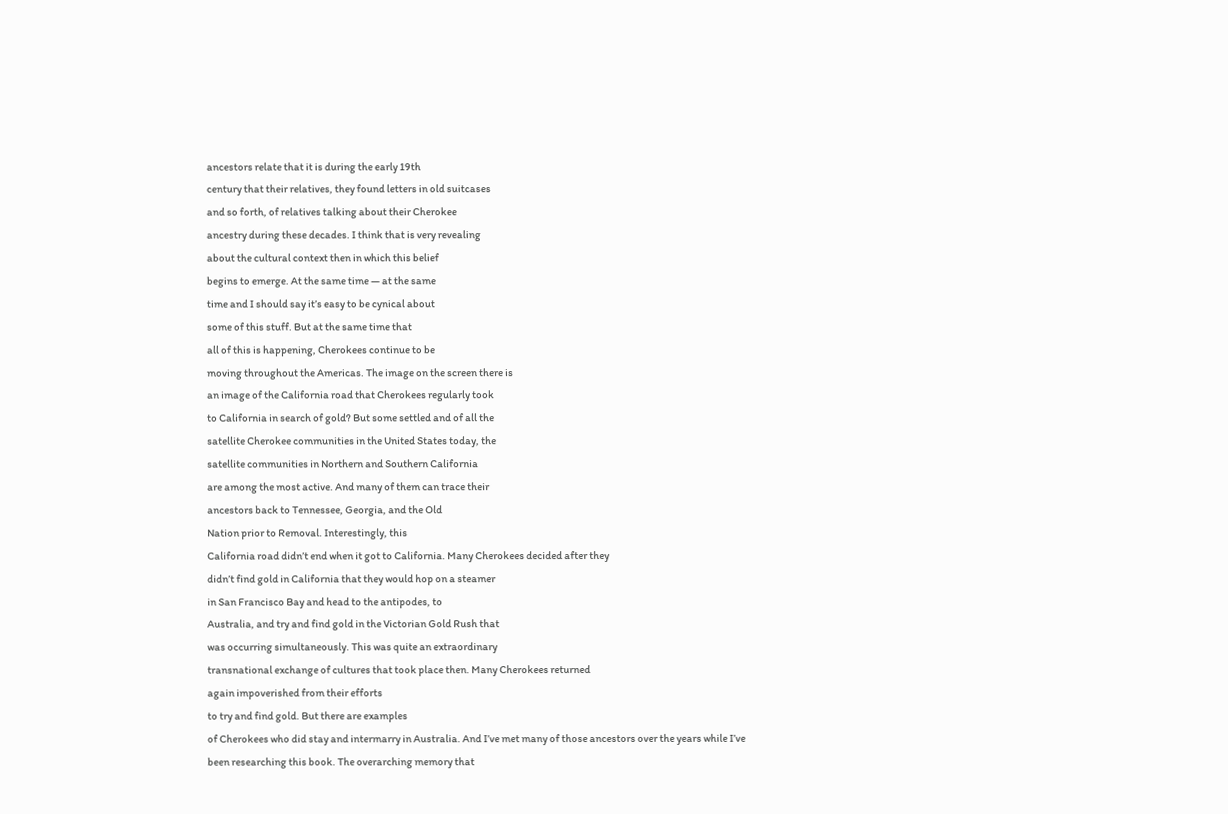ancestors relate that it is during the early 19th
century that their relatives, they found letters in old suitcases
and so forth, of relatives talking about their Cherokee
ancestry during these decades. I think that is very revealing
about the cultural context then in which this belief
begins to emerge. At the same time — at the same
time and I should say it’s easy to be cynical about
some of this stuff. But at the same time that
all of this is happening, Cherokees continue to be
moving throughout the Americas. The image on the screen there is
an image of the California road that Cherokees regularly took
to California in search of gold? But some settled and of all the
satellite Cherokee communities in the United States today, the
satellite communities in Northern and Southern California
are among the most active. And many of them can trace their
ancestors back to Tennessee, Georgia, and the Old
Nation prior to Removal. Interestingly, this
California road didn’t end when it got to California. Many Cherokees decided after they
didn’t find gold in California that they would hop on a steamer
in San Francisco Bay and head to the antipodes, to
Australia, and try and find gold in the Victorian Gold Rush that
was occurring simultaneously. This was quite an extraordinary
transnational exchange of cultures that took place then. Many Cherokees returned
again impoverished from their efforts
to try and find gold. But there are examples
of Cherokees who did stay and intermarry in Australia. And I’ve met many of those ancestors over the years while I’ve
been researching this book. The overarching memory that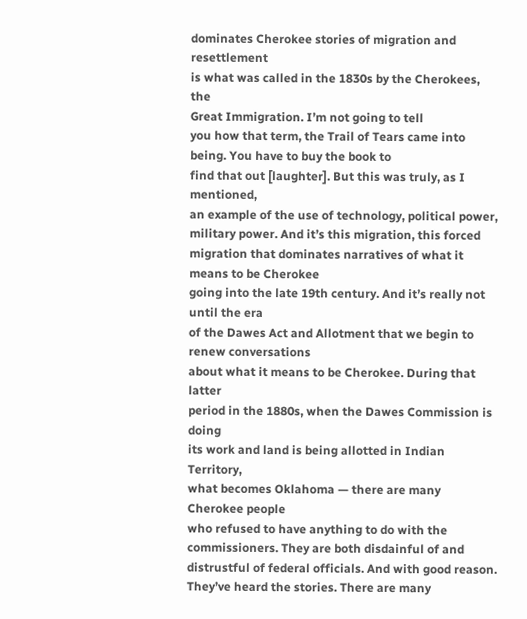dominates Cherokee stories of migration and resettlement
is what was called in the 1830s by the Cherokees, the
Great Immigration. I’m not going to tell
you how that term, the Trail of Tears came into being. You have to buy the book to
find that out [laughter]. But this was truly, as I mentioned,
an example of the use of technology, political power, military power. And it’s this migration, this forced
migration that dominates narratives of what it means to be Cherokee
going into the late 19th century. And it’s really not until the era
of the Dawes Act and Allotment that we begin to renew conversations
about what it means to be Cherokee. During that latter
period in the 1880s, when the Dawes Commission is doing
its work and land is being allotted in Indian Territory,
what becomes Oklahoma — there are many Cherokee people
who refused to have anything to do with the commissioners. They are both disdainful of and
distrustful of federal officials. And with good reason. They’ve heard the stories. There are many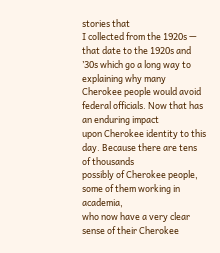stories that
I collected from the 1920s — that date to the 1920s and
’30s which go a long way to explaining why many
Cherokee people would avoid federal officials. Now that has an enduring impact
upon Cherokee identity to this day. Because there are tens of thousands
possibly of Cherokee people, some of them working in academia,
who now have a very clear sense of their Cherokee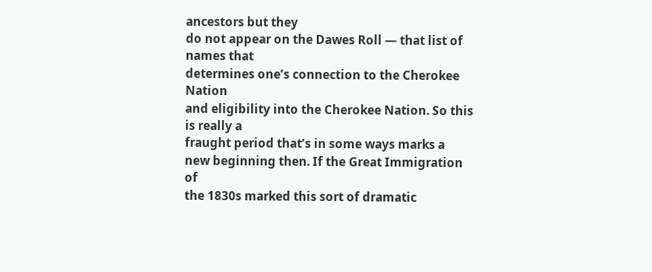ancestors but they
do not appear on the Dawes Roll — that list of names that
determines one’s connection to the Cherokee Nation
and eligibility into the Cherokee Nation. So this is really a
fraught period that’s in some ways marks a
new beginning then. If the Great Immigration of
the 1830s marked this sort of dramatic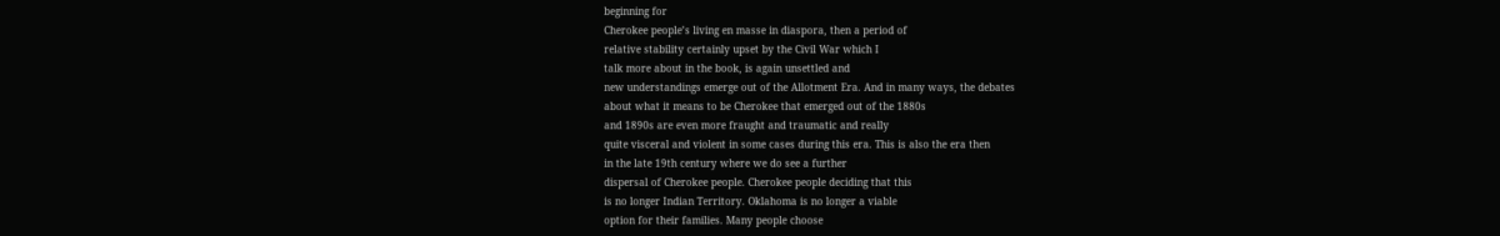beginning for
Cherokee people’s living en masse in diaspora, then a period of
relative stability certainly upset by the Civil War which I
talk more about in the book, is again unsettled and
new understandings emerge out of the Allotment Era. And in many ways, the debates
about what it means to be Cherokee that emerged out of the 1880s
and 1890s are even more fraught and traumatic and really
quite visceral and violent in some cases during this era. This is also the era then
in the late 19th century where we do see a further
dispersal of Cherokee people. Cherokee people deciding that this
is no longer Indian Territory. Oklahoma is no longer a viable
option for their families. Many people choose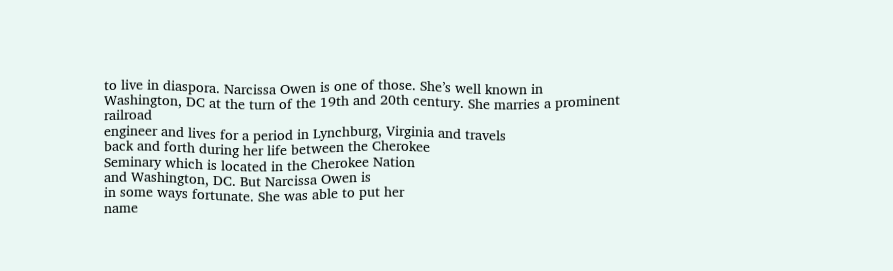to live in diaspora. Narcissa Owen is one of those. She’s well known in
Washington, DC at the turn of the 19th and 20th century. She marries a prominent railroad
engineer and lives for a period in Lynchburg, Virginia and travels
back and forth during her life between the Cherokee
Seminary which is located in the Cherokee Nation
and Washington, DC. But Narcissa Owen is
in some ways fortunate. She was able to put her
name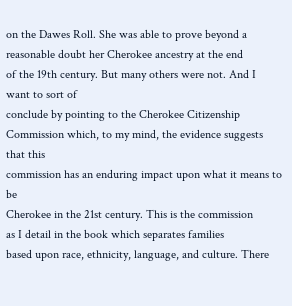on the Dawes Roll. She was able to prove beyond a
reasonable doubt her Cherokee ancestry at the end
of the 19th century. But many others were not. And I want to sort of
conclude by pointing to the Cherokee Citizenship
Commission which, to my mind, the evidence suggests that this
commission has an enduring impact upon what it means to be
Cherokee in the 21st century. This is the commission
as I detail in the book which separates families
based upon race, ethnicity, language, and culture. There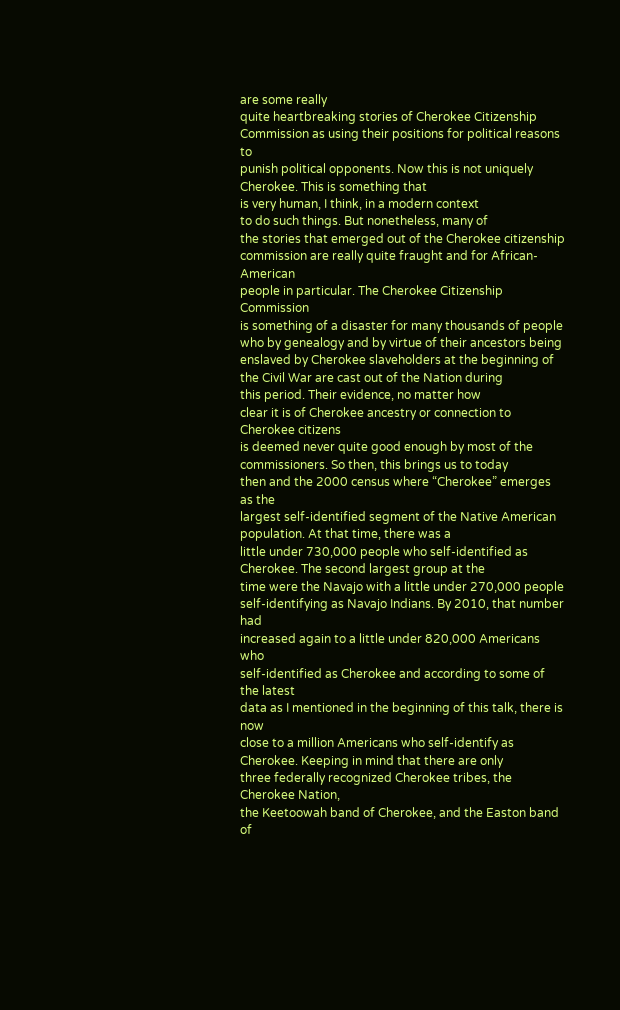are some really
quite heartbreaking stories of Cherokee Citizenship
Commission as using their positions for political reasons to
punish political opponents. Now this is not uniquely Cherokee. This is something that
is very human, I think, in a modern context
to do such things. But nonetheless, many of
the stories that emerged out of the Cherokee citizenship
commission are really quite fraught and for African-American
people in particular. The Cherokee Citizenship Commission
is something of a disaster for many thousands of people
who by genealogy and by virtue of their ancestors being
enslaved by Cherokee slaveholders at the beginning of
the Civil War are cast out of the Nation during
this period. Their evidence, no matter how
clear it is of Cherokee ancestry or connection to Cherokee citizens
is deemed never quite good enough by most of the commissioners. So then, this brings us to today
then and the 2000 census where “Cherokee” emerges as the
largest self-identified segment of the Native American population. At that time, there was a
little under 730,000 people who self-identified as Cherokee. The second largest group at the
time were the Navajo with a little under 270,000 people
self-identifying as Navajo Indians. By 2010, that number had
increased again to a little under 820,000 Americans who
self-identified as Cherokee and according to some of the latest
data as I mentioned in the beginning of this talk, there is now
close to a million Americans who self-identify as Cherokee. Keeping in mind that there are only
three federally recognized Cherokee tribes, the Cherokee Nation,
the Keetoowah band of Cherokee, and the Easton band of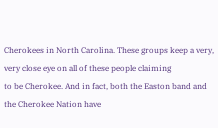Cherokees in North Carolina. These groups keep a very,
very close eye on all of these people claiming
to be Cherokee. And in fact, both the Easton band and the Cherokee Nation have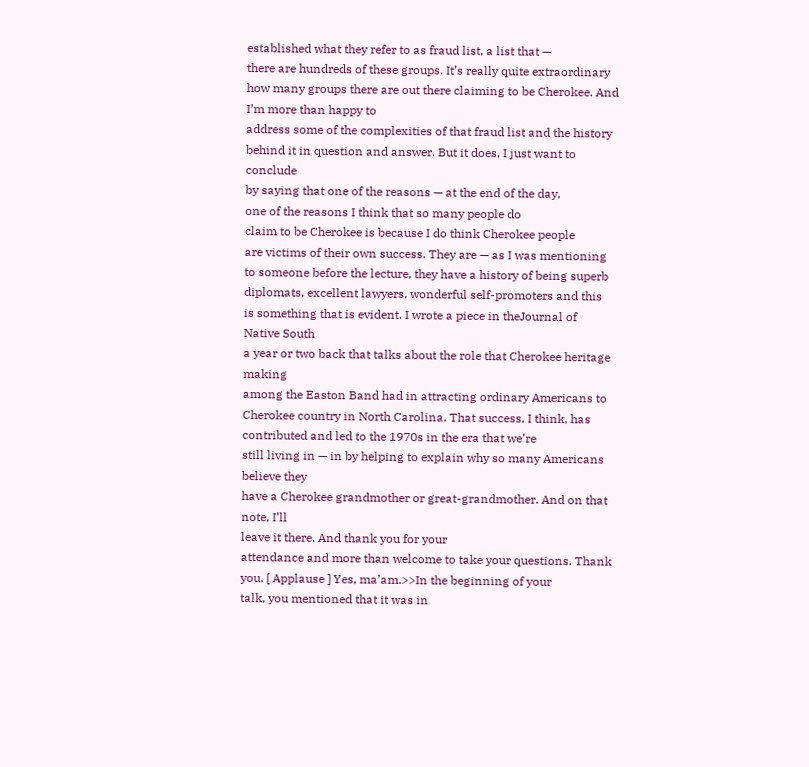established what they refer to as fraud list, a list that —
there are hundreds of these groups. It’s really quite extraordinary
how many groups there are out there claiming to be Cherokee. And I’m more than happy to
address some of the complexities of that fraud list and the history
behind it in question and answer. But it does, I just want to conclude
by saying that one of the reasons — at the end of the day,
one of the reasons I think that so many people do
claim to be Cherokee is because I do think Cherokee people
are victims of their own success. They are — as I was mentioning
to someone before the lecture, they have a history of being superb
diplomats, excellent lawyers, wonderful self-promoters and this
is something that is evident. I wrote a piece in theJournal of
Native South
a year or two back that talks about the role that Cherokee heritage making
among the Easton Band had in attracting ordinary Americans to
Cherokee country in North Carolina. That success, I think, has
contributed and led to the 1970s in the era that we’re
still living in — in by helping to explain why so many Americans believe they
have a Cherokee grandmother or great-grandmother. And on that note, I’ll
leave it there. And thank you for your
attendance and more than welcome to take your questions. Thank you. [ Applause ] Yes, ma’am.>>In the beginning of your
talk, you mentioned that it was in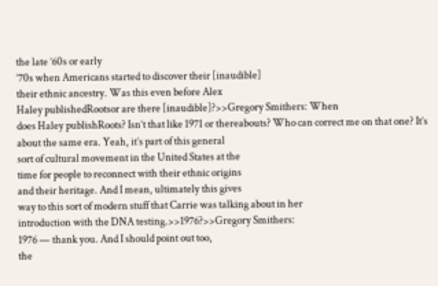the late ’60s or early
’70s when Americans started to discover their [inaudible]
their ethnic ancestry. Was this even before Alex
Haley publishedRootsor are there [inaudible]?>>Gregory Smithers: When
does Haley publishRoots? Isn’t that like 1971 or thereabouts? Who can correct me on that one? It’s about the same era. Yeah, it’s part of this general
sort of cultural movement in the United States at the
time for people to reconnect with their ethnic origins
and their heritage. And I mean, ultimately this gives
way to this sort of modern stuff that Carrie was talking about in her
introduction with the DNA testing.>>1976?>>Gregory Smithers:
1976 — thank you. And I should point out too,
the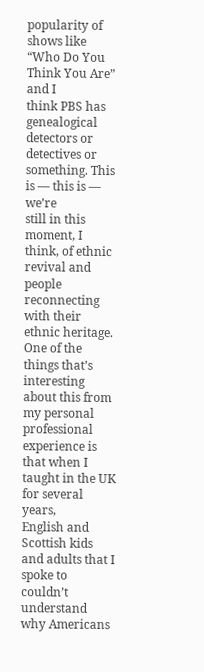popularity of shows like “Who Do You Think You Are” and I
think PBS has genealogical detectors or detectives or something. This is — this is — we’re
still in this moment, I think, of ethnic revival and
people reconnecting with their ethnic heritage. One of the things that’s
interesting about this from my personal professional
experience is that when I taught in the UK for several years,
English and Scottish kids and adults that I spoke to couldn’t
understand why Americans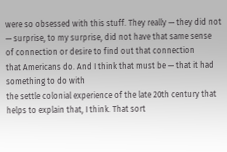were so obsessed with this stuff. They really — they did not
— surprise, to my surprise, did not have that same sense
of connection or desire to find out that connection
that Americans do. And I think that must be — that it had something to do with
the settle colonial experience of the late 20th century that
helps to explain that, I think. That sort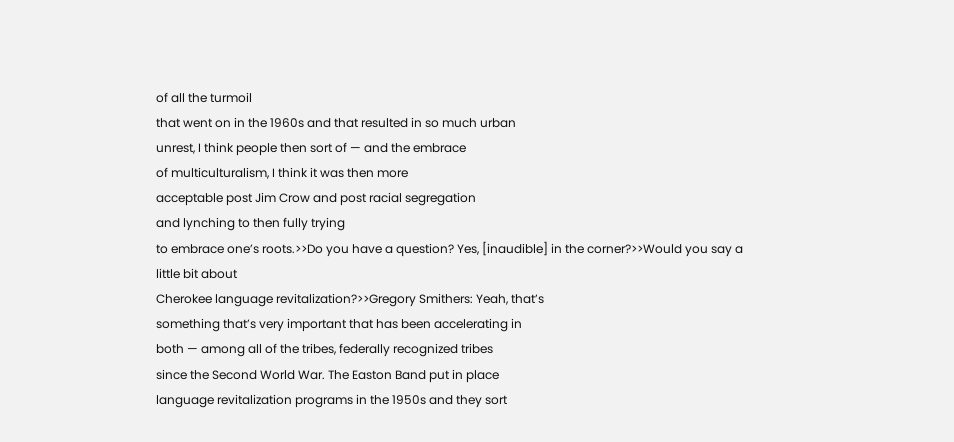of all the turmoil
that went on in the 1960s and that resulted in so much urban
unrest, I think people then sort of — and the embrace
of multiculturalism, I think it was then more
acceptable post Jim Crow and post racial segregation
and lynching to then fully trying
to embrace one’s roots.>>Do you have a question? Yes, [inaudible] in the corner?>>Would you say a little bit about
Cherokee language revitalization?>>Gregory Smithers: Yeah, that’s
something that’s very important that has been accelerating in
both — among all of the tribes, federally recognized tribes
since the Second World War. The Easton Band put in place
language revitalization programs in the 1950s and they sort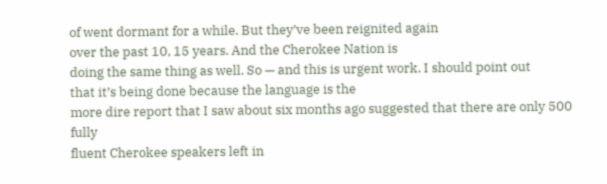of went dormant for a while. But they’ve been reignited again
over the past 10, 15 years. And the Cherokee Nation is
doing the same thing as well. So — and this is urgent work. I should point out
that it’s being done because the language is the
more dire report that I saw about six months ago suggested that there are only 500 fully
fluent Cherokee speakers left in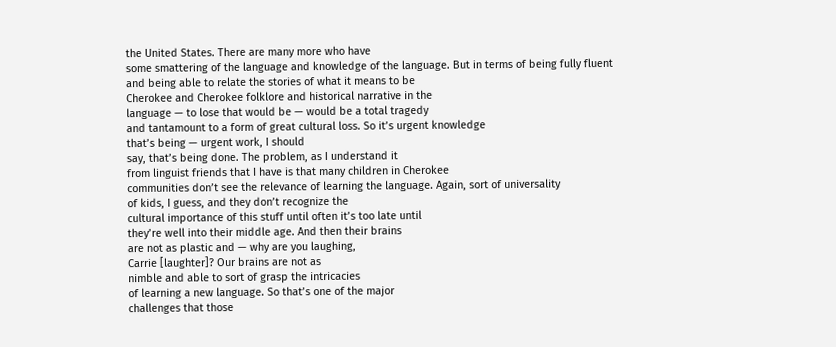the United States. There are many more who have
some smattering of the language and knowledge of the language. But in terms of being fully fluent
and being able to relate the stories of what it means to be
Cherokee and Cherokee folklore and historical narrative in the
language — to lose that would be — would be a total tragedy
and tantamount to a form of great cultural loss. So it’s urgent knowledge
that’s being — urgent work, I should
say, that’s being done. The problem, as I understand it
from linguist friends that I have is that many children in Cherokee
communities don’t see the relevance of learning the language. Again, sort of universality
of kids, I guess, and they don’t recognize the
cultural importance of this stuff until often it’s too late until
they’re well into their middle age. And then their brains
are not as plastic and — why are you laughing,
Carrie [laughter]? Our brains are not as
nimble and able to sort of grasp the intricacies
of learning a new language. So that’s one of the major
challenges that those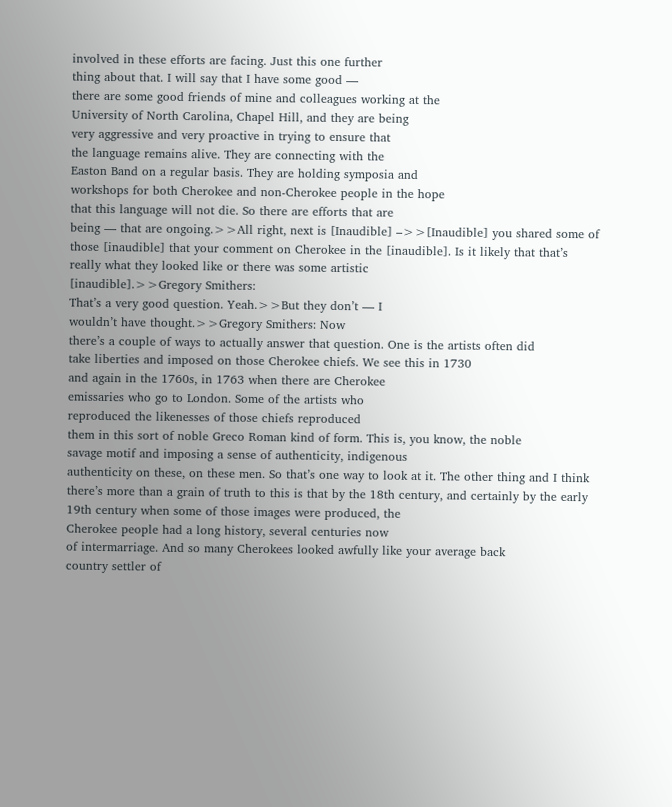involved in these efforts are facing. Just this one further
thing about that. I will say that I have some good —
there are some good friends of mine and colleagues working at the
University of North Carolina, Chapel Hill, and they are being
very aggressive and very proactive in trying to ensure that
the language remains alive. They are connecting with the
Easton Band on a regular basis. They are holding symposia and
workshops for both Cherokee and non-Cherokee people in the hope
that this language will not die. So there are efforts that are
being — that are ongoing.>>All right, next is [Inaudible] –>>[Inaudible] you shared some of
those [inaudible] that your comment on Cherokee in the [inaudible]. Is it likely that that’s
really what they looked like or there was some artistic
[inaudible].>>Gregory Smithers:
That’s a very good question. Yeah.>>But they don’t — I
wouldn’t have thought.>>Gregory Smithers: Now
there’s a couple of ways to actually answer that question. One is the artists often did
take liberties and imposed on those Cherokee chiefs. We see this in 1730
and again in the 1760s, in 1763 when there are Cherokee
emissaries who go to London. Some of the artists who
reproduced the likenesses of those chiefs reproduced
them in this sort of noble Greco Roman kind of form. This is, you know, the noble
savage motif and imposing a sense of authenticity, indigenous
authenticity on these, on these men. So that’s one way to look at it. The other thing and I think
there’s more than a grain of truth to this is that by the 18th century, and certainly by the early
19th century when some of those images were produced, the
Cherokee people had a long history, several centuries now
of intermarriage. And so many Cherokees looked awfully like your average back
country settler of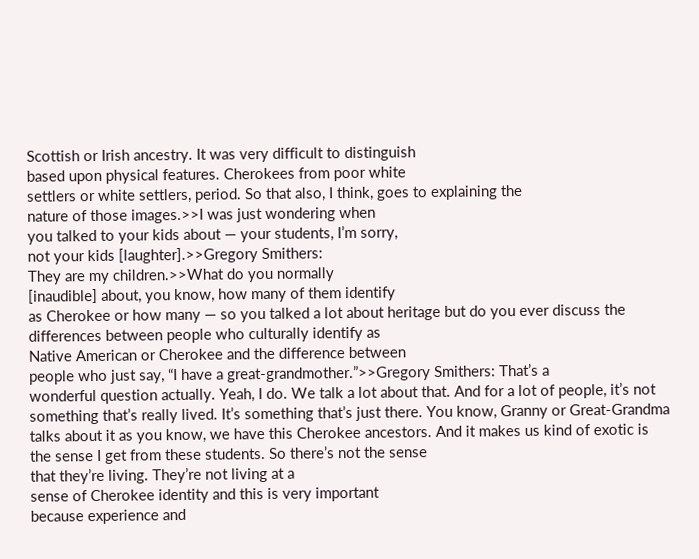Scottish or Irish ancestry. It was very difficult to distinguish
based upon physical features. Cherokees from poor white
settlers or white settlers, period. So that also, I think, goes to explaining the
nature of those images.>>I was just wondering when
you talked to your kids about — your students, I’m sorry,
not your kids [laughter].>>Gregory Smithers:
They are my children.>>What do you normally
[inaudible] about, you know, how many of them identify
as Cherokee or how many — so you talked a lot about heritage but do you ever discuss the
differences between people who culturally identify as
Native American or Cherokee and the difference between
people who just say, “I have a great-grandmother.”>>Gregory Smithers: That’s a
wonderful question actually. Yeah, I do. We talk a lot about that. And for a lot of people, it’s not
something that’s really lived. It’s something that’s just there. You know, Granny or Great-Grandma
talks about it as you know, we have this Cherokee ancestors. And it makes us kind of exotic is
the sense I get from these students. So there’s not the sense
that they’re living. They’re not living at a
sense of Cherokee identity and this is very important
because experience and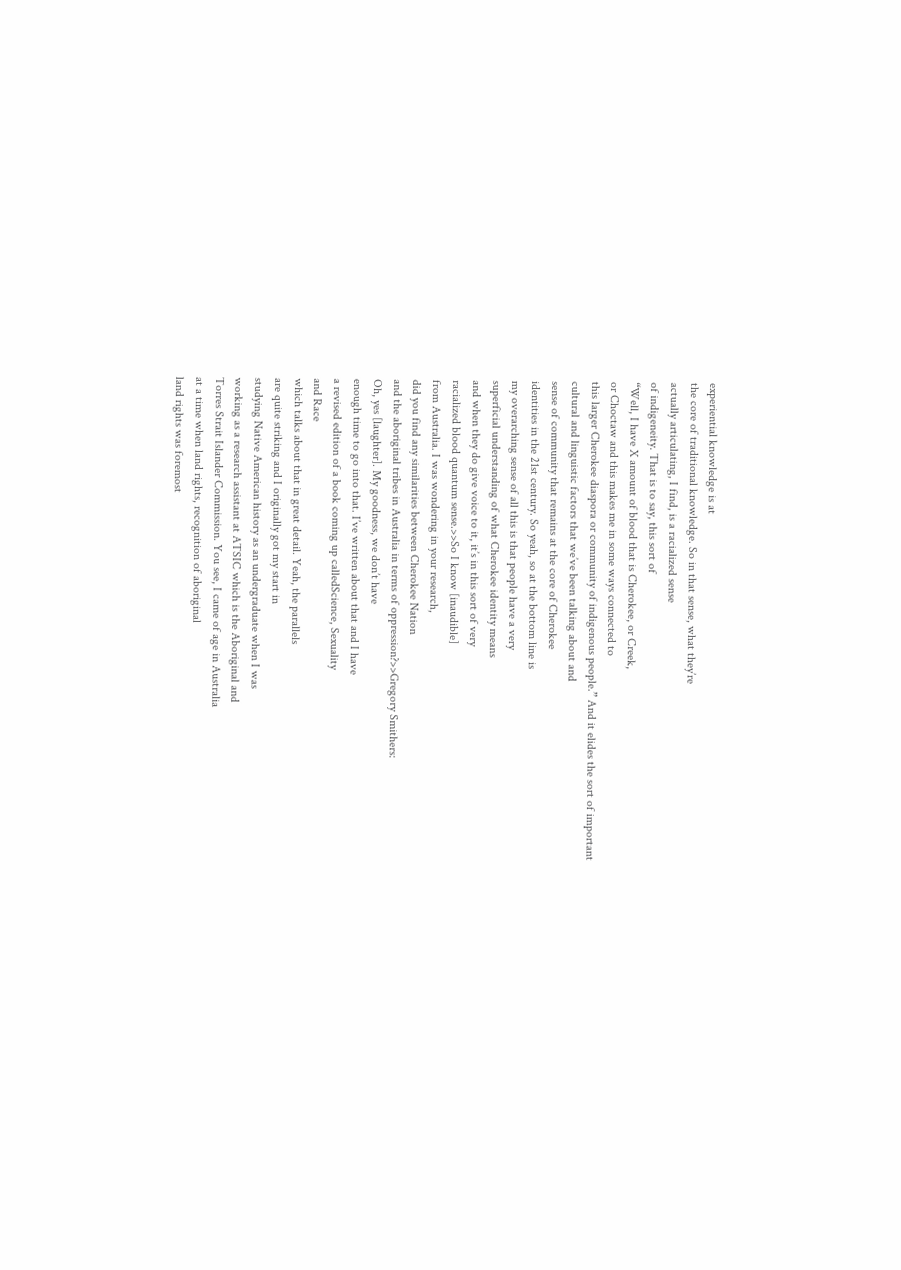experiential knowledge is at
the core of traditional knowledge. So in that sense, what they’re
actually articulating, I find, is a racialized sense
of indigeneity. That is to say, this sort of
“Well, I have X amount of blood that is Cherokee, or Creek,
or Choctaw and this makes me in some ways connected to
this larger Cherokee diaspora or community of indigenous people.” And it elides the sort of important
cultural and linguistic factors that we’ve been talking about and
sense of community that remains at the core of Cherokee
identities in the 21st century. So yeah, so at the bottom line is
my overarching sense of all this is that people have a very
superficial understanding of what Cherokee identity means
and when they do give voice to it, it’s in this sort of very
racialized blood quantum sense.>>So I know [inaudible]
from Australia. I was wondering in your research,
did you find any similarities between Cherokee Nation
and the aboriginal tribes in Australia in terms of oppression?>>Gregory Smithers:
Oh, yes [laughter]. My goodness, we don’t have
enough time to go into that. I’ve written about that and I have
a revised edition of a book coming up calledScience, Sexuality
and Race
which talks about that in great detail. Yeah, the parallels
are quite striking and I originally got my start in
studying Native American history as an undergraduate when I was
working as a research assistant at ATSIC which is the Aboriginal and
Torres Strait Islander Commission. You see, I came of age in Australia
at a time when land rights, recognition of aboriginal
land rights was foremost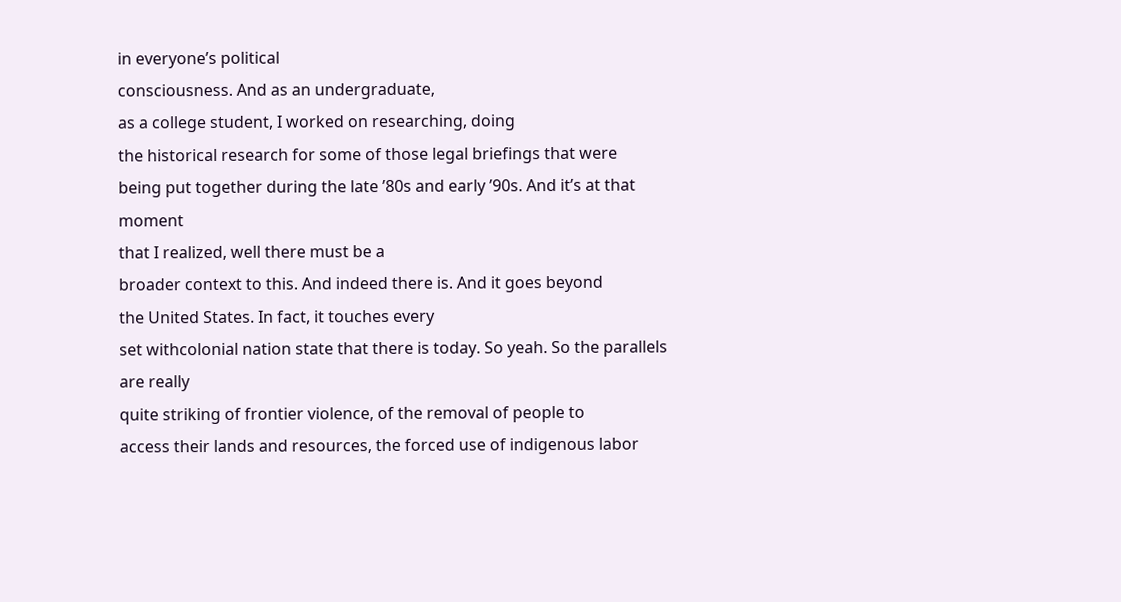in everyone’s political
consciousness. And as an undergraduate,
as a college student, I worked on researching, doing
the historical research for some of those legal briefings that were
being put together during the late ’80s and early ’90s. And it’s at that moment
that I realized, well there must be a
broader context to this. And indeed there is. And it goes beyond
the United States. In fact, it touches every
set withcolonial nation state that there is today. So yeah. So the parallels are really
quite striking of frontier violence, of the removal of people to
access their lands and resources, the forced use of indigenous labor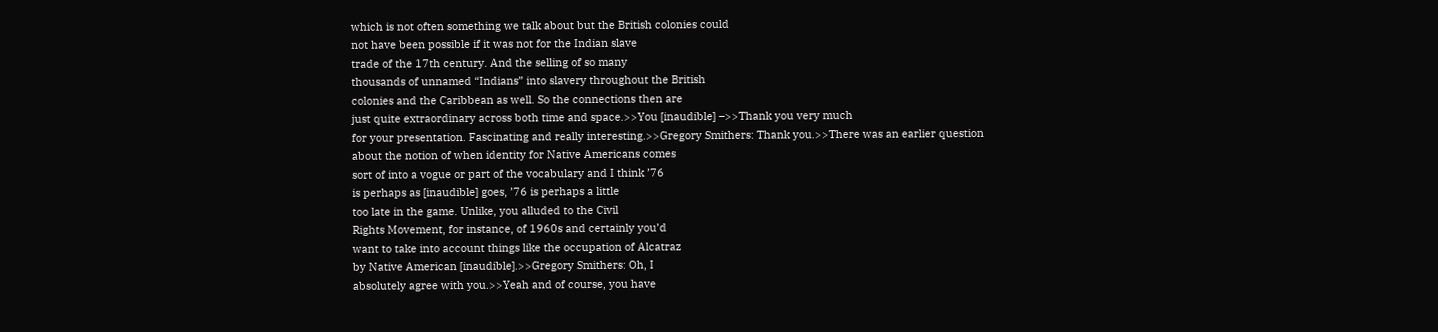which is not often something we talk about but the British colonies could
not have been possible if it was not for the Indian slave
trade of the 17th century. And the selling of so many
thousands of unnamed “Indians” into slavery throughout the British
colonies and the Caribbean as well. So the connections then are
just quite extraordinary across both time and space.>>You [inaudible] –>>Thank you very much
for your presentation. Fascinating and really interesting.>>Gregory Smithers: Thank you.>>There was an earlier question
about the notion of when identity for Native Americans comes
sort of into a vogue or part of the vocabulary and I think ’76
is perhaps as [inaudible] goes, ’76 is perhaps a little
too late in the game. Unlike, you alluded to the Civil
Rights Movement, for instance, of 1960s and certainly you’d
want to take into account things like the occupation of Alcatraz
by Native American [inaudible].>>Gregory Smithers: Oh, I
absolutely agree with you.>>Yeah and of course, you have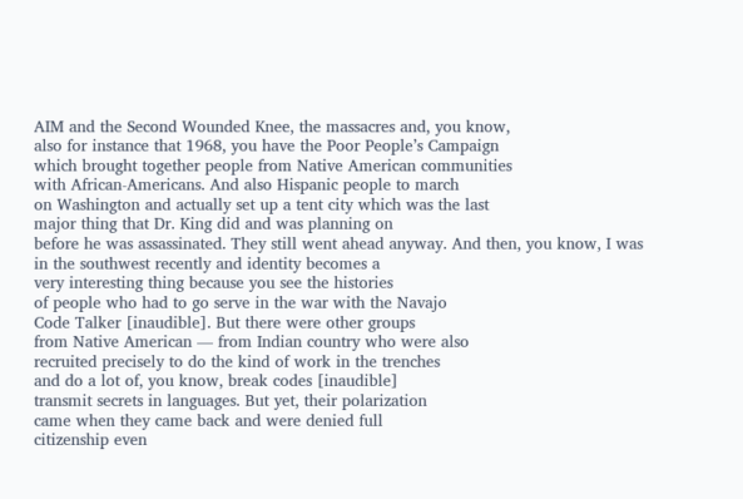AIM and the Second Wounded Knee, the massacres and, you know,
also for instance that 1968, you have the Poor People’s Campaign
which brought together people from Native American communities
with African-Americans. And also Hispanic people to march
on Washington and actually set up a tent city which was the last
major thing that Dr. King did and was planning on
before he was assassinated. They still went ahead anyway. And then, you know, I was
in the southwest recently and identity becomes a
very interesting thing because you see the histories
of people who had to go serve in the war with the Navajo
Code Talker [inaudible]. But there were other groups
from Native American — from Indian country who were also
recruited precisely to do the kind of work in the trenches
and do a lot of, you know, break codes [inaudible]
transmit secrets in languages. But yet, their polarization
came when they came back and were denied full
citizenship even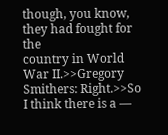though, you know, they had fought for the
country in World War II.>>Gregory Smithers: Right.>>So I think there is a —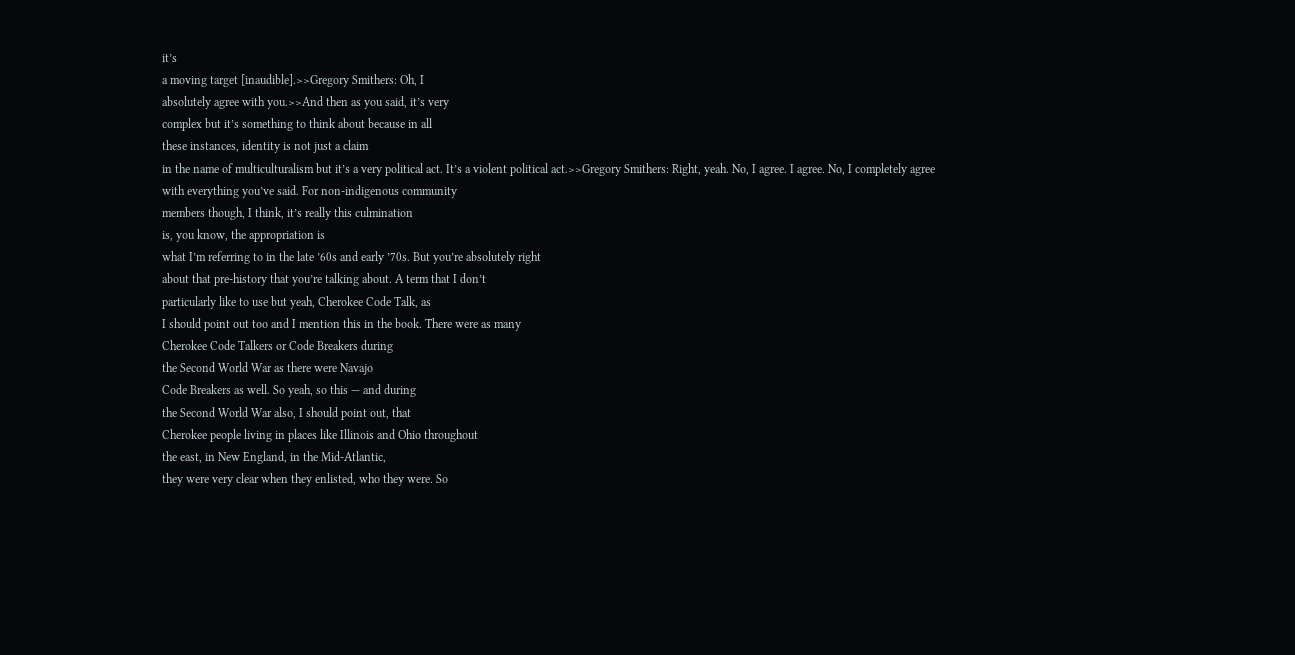it’s
a moving target [inaudible].>>Gregory Smithers: Oh, I
absolutely agree with you.>>And then as you said, it’s very
complex but it’s something to think about because in all
these instances, identity is not just a claim
in the name of multiculturalism but it’s a very political act. It’s a violent political act.>>Gregory Smithers: Right, yeah. No, I agree. I agree. No, I completely agree
with everything you’ve said. For non-indigenous community
members though, I think, it’s really this culmination
is, you know, the appropriation is
what I’m referring to in the late ’60s and early ’70s. But you’re absolutely right
about that pre-history that you’re talking about. A term that I don’t
particularly like to use but yeah, Cherokee Code Talk, as
I should point out too and I mention this in the book. There were as many
Cherokee Code Talkers or Code Breakers during
the Second World War as there were Navajo
Code Breakers as well. So yeah, so this — and during
the Second World War also, I should point out, that
Cherokee people living in places like Illinois and Ohio throughout
the east, in New England, in the Mid-Atlantic,
they were very clear when they enlisted, who they were. So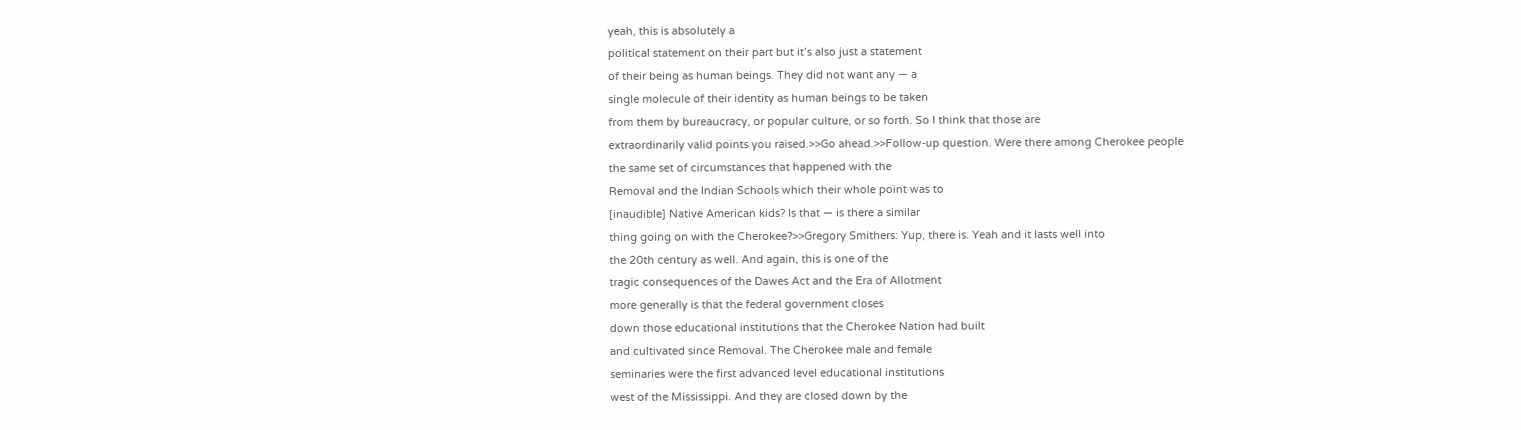yeah, this is absolutely a
political statement on their part but it’s also just a statement
of their being as human beings. They did not want any — a
single molecule of their identity as human beings to be taken
from them by bureaucracy, or popular culture, or so forth. So I think that those are
extraordinarily valid points you raised.>>Go ahead.>>Follow-up question. Were there among Cherokee people
the same set of circumstances that happened with the
Removal and the Indian Schools which their whole point was to
[inaudible] Native American kids? Is that — is there a similar
thing going on with the Cherokee?>>Gregory Smithers: Yup, there is. Yeah and it lasts well into
the 20th century as well. And again, this is one of the
tragic consequences of the Dawes Act and the Era of Allotment
more generally is that the federal government closes
down those educational institutions that the Cherokee Nation had built
and cultivated since Removal. The Cherokee male and female
seminaries were the first advanced level educational institutions
west of the Mississippi. And they are closed down by the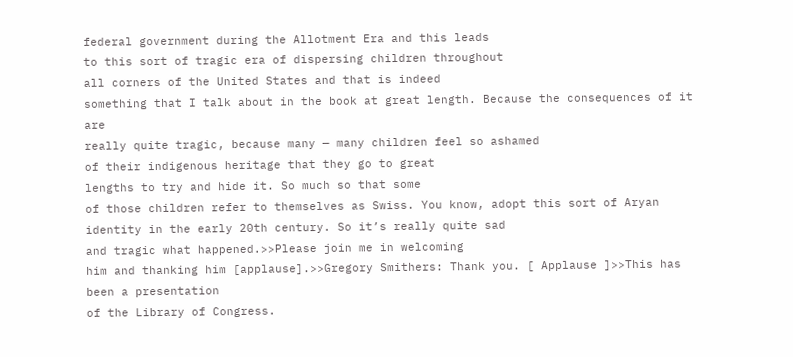federal government during the Allotment Era and this leads
to this sort of tragic era of dispersing children throughout
all corners of the United States and that is indeed
something that I talk about in the book at great length. Because the consequences of it are
really quite tragic, because many — many children feel so ashamed
of their indigenous heritage that they go to great
lengths to try and hide it. So much so that some
of those children refer to themselves as Swiss. You know, adopt this sort of Aryan
identity in the early 20th century. So it’s really quite sad
and tragic what happened.>>Please join me in welcoming
him and thanking him [applause].>>Gregory Smithers: Thank you. [ Applause ]>>This has been a presentation
of the Library of Congress.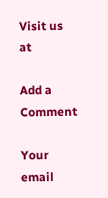Visit us at

Add a Comment

Your email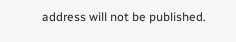address will not be published.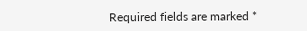Required fields are marked *